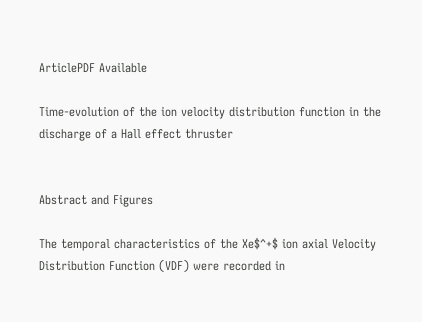ArticlePDF Available

Time-evolution of the ion velocity distribution function in the discharge of a Hall effect thruster


Abstract and Figures

The temporal characteristics of the Xe$^+$ ion axial Velocity Distribution Function (VDF) were recorded in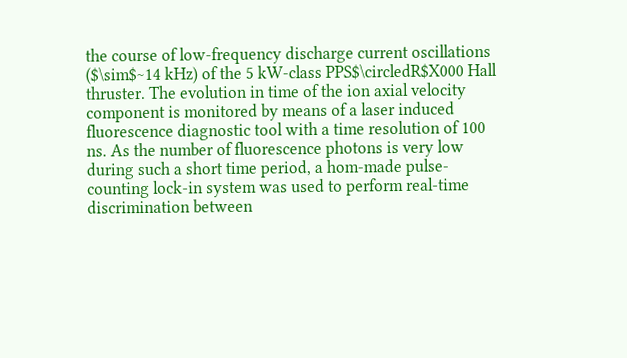the course of low-frequency discharge current oscillations ($\sim$~14 kHz) of the 5 kW-class PPS$\circledR$X000 Hall thruster. The evolution in time of the ion axial velocity component is monitored by means of a laser induced fluorescence diagnostic tool with a time resolution of 100 ns. As the number of fluorescence photons is very low during such a short time period, a hom-made pulse-counting lock-in system was used to perform real-time discrimination between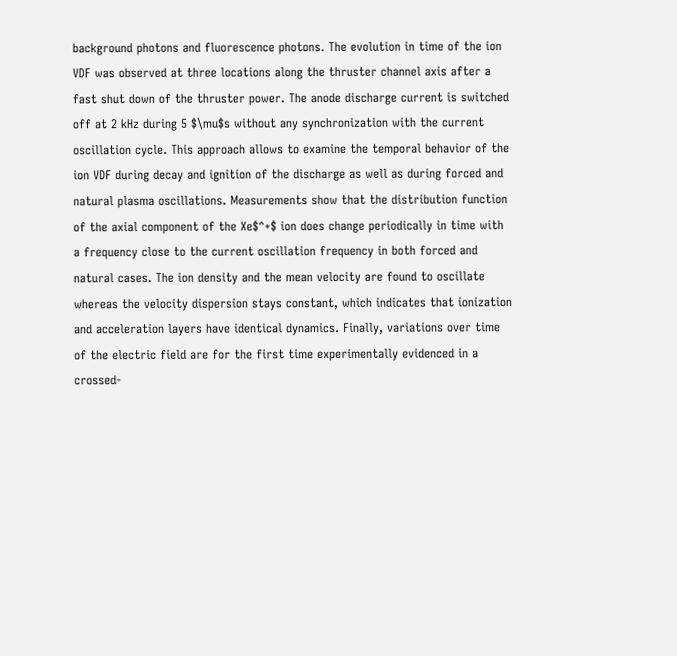background photons and fluorescence photons. The evolution in time of the ion VDF was observed at three locations along the thruster channel axis after a fast shut down of the thruster power. The anode discharge current is switched off at 2 kHz during 5 $\mu$s without any synchronization with the current oscillation cycle. This approach allows to examine the temporal behavior of the ion VDF during decay and ignition of the discharge as well as during forced and natural plasma oscillations. Measurements show that the distribution function of the axial component of the Xe$^+$ ion does change periodically in time with a frequency close to the current oscillation frequency in both forced and natural cases. The ion density and the mean velocity are found to oscillate whereas the velocity dispersion stays constant, which indicates that ionization and acceleration layers have identical dynamics. Finally, variations over time of the electric field are for the first time experimentally evidenced in a crossed-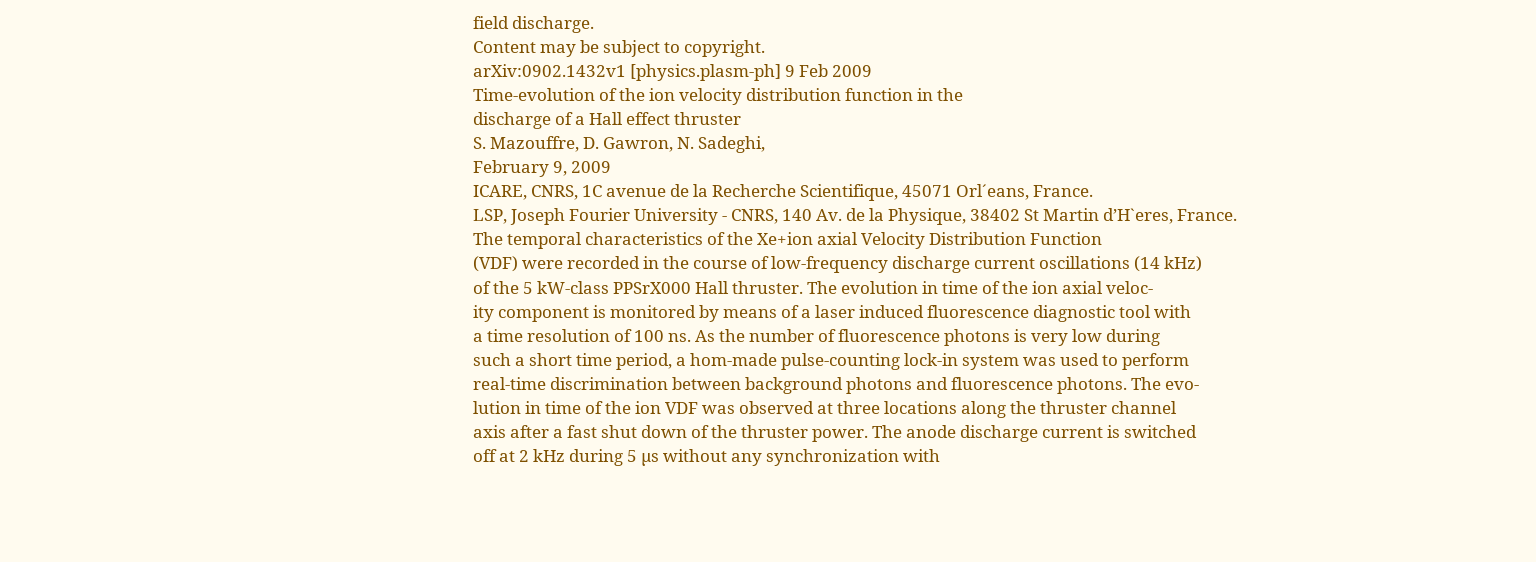field discharge.
Content may be subject to copyright.
arXiv:0902.1432v1 [physics.plasm-ph] 9 Feb 2009
Time-evolution of the ion velocity distribution function in the
discharge of a Hall effect thruster
S. Mazouffre, D. Gawron, N. Sadeghi,
February 9, 2009
ICARE, CNRS, 1C avenue de la Recherche Scientifique, 45071 Orl´eans, France.
LSP, Joseph Fourier University - CNRS, 140 Av. de la Physique, 38402 St Martin d’H`eres, France.
The temporal characteristics of the Xe+ion axial Velocity Distribution Function
(VDF) were recorded in the course of low-frequency discharge current oscillations (14 kHz)
of the 5 kW-class PPSrX000 Hall thruster. The evolution in time of the ion axial veloc-
ity component is monitored by means of a laser induced fluorescence diagnostic tool with
a time resolution of 100 ns. As the number of fluorescence photons is very low during
such a short time period, a hom-made pulse-counting lock-in system was used to perform
real-time discrimination between background photons and fluorescence photons. The evo-
lution in time of the ion VDF was observed at three locations along the thruster channel
axis after a fast shut down of the thruster power. The anode discharge current is switched
off at 2 kHz during 5 µs without any synchronization with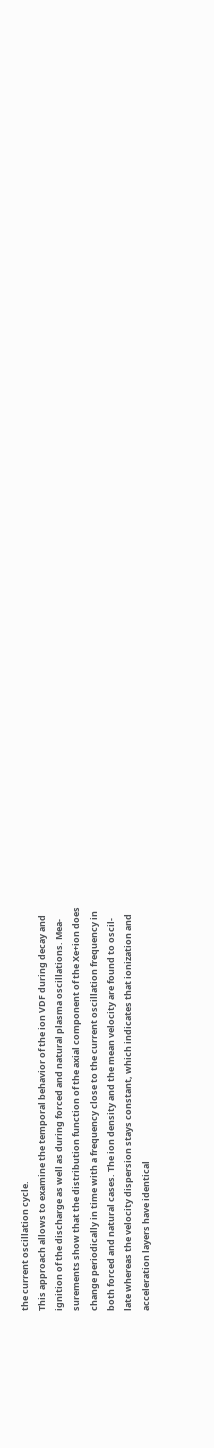the current oscillation cycle.
This approach allows to examine the temporal behavior of the ion VDF during decay and
ignition of the discharge as well as during forced and natural plasma oscillations. Mea-
surements show that the distribution function of the axial component of the Xe+ion does
change periodically in time with a frequency close to the current oscillation frequency in
both forced and natural cases. The ion density and the mean velocity are found to oscil-
late whereas the velocity dispersion stays constant, which indicates that ionization and
acceleration layers have identical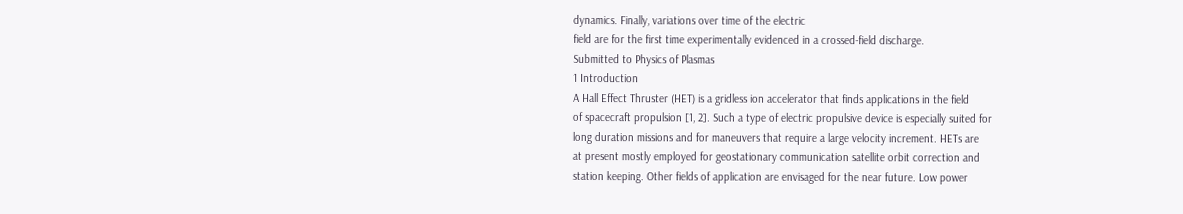dynamics. Finally, variations over time of the electric
field are for the first time experimentally evidenced in a crossed-field discharge.
Submitted to Physics of Plasmas
1 Introduction
A Hall Effect Thruster (HET) is a gridless ion accelerator that finds applications in the field
of spacecraft propulsion [1, 2]. Such a type of electric propulsive device is especially suited for
long duration missions and for maneuvers that require a large velocity increment. HETs are
at present mostly employed for geostationary communication satellite orbit correction and
station keeping. Other fields of application are envisaged for the near future. Low power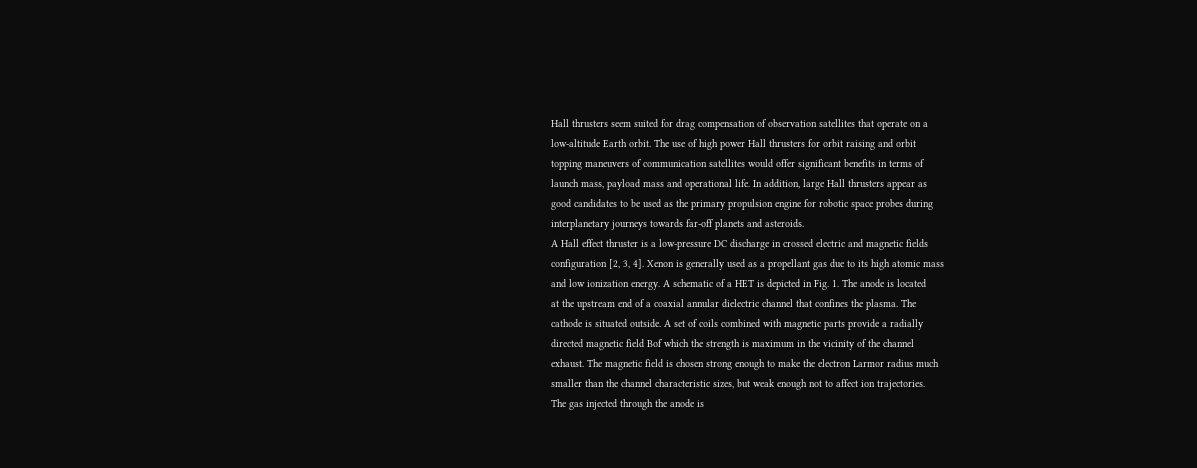Hall thrusters seem suited for drag compensation of observation satellites that operate on a
low-altitude Earth orbit. The use of high power Hall thrusters for orbit raising and orbit
topping maneuvers of communication satellites would offer significant benefits in terms of
launch mass, payload mass and operational life. In addition, large Hall thrusters appear as
good candidates to be used as the primary propulsion engine for robotic space probes during
interplanetary journeys towards far-off planets and asteroids.
A Hall effect thruster is a low-pressure DC discharge in crossed electric and magnetic fields
configuration [2, 3, 4]. Xenon is generally used as a propellant gas due to its high atomic mass
and low ionization energy. A schematic of a HET is depicted in Fig. 1. The anode is located
at the upstream end of a coaxial annular dielectric channel that confines the plasma. The
cathode is situated outside. A set of coils combined with magnetic parts provide a radially
directed magnetic field Bof which the strength is maximum in the vicinity of the channel
exhaust. The magnetic field is chosen strong enough to make the electron Larmor radius much
smaller than the channel characteristic sizes, but weak enough not to affect ion trajectories.
The gas injected through the anode is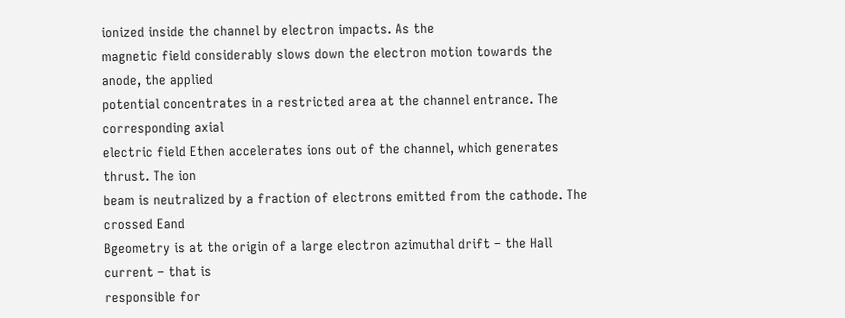ionized inside the channel by electron impacts. As the
magnetic field considerably slows down the electron motion towards the anode, the applied
potential concentrates in a restricted area at the channel entrance. The corresponding axial
electric field Ethen accelerates ions out of the channel, which generates thrust. The ion
beam is neutralized by a fraction of electrons emitted from the cathode. The crossed Eand
Bgeometry is at the origin of a large electron azimuthal drift – the Hall current – that is
responsible for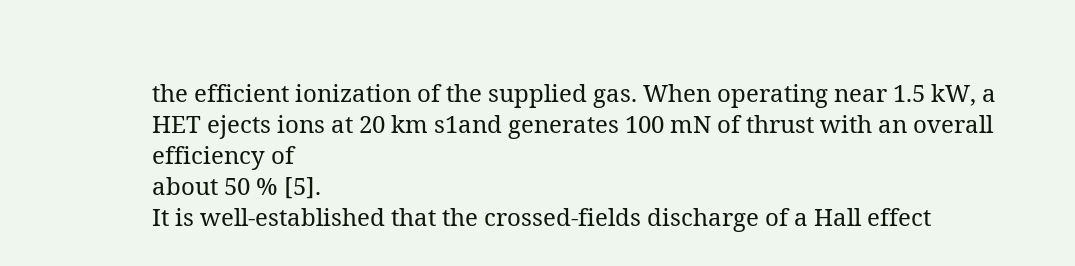the efficient ionization of the supplied gas. When operating near 1.5 kW, a
HET ejects ions at 20 km s1and generates 100 mN of thrust with an overall efficiency of
about 50 % [5].
It is well-established that the crossed-fields discharge of a Hall effect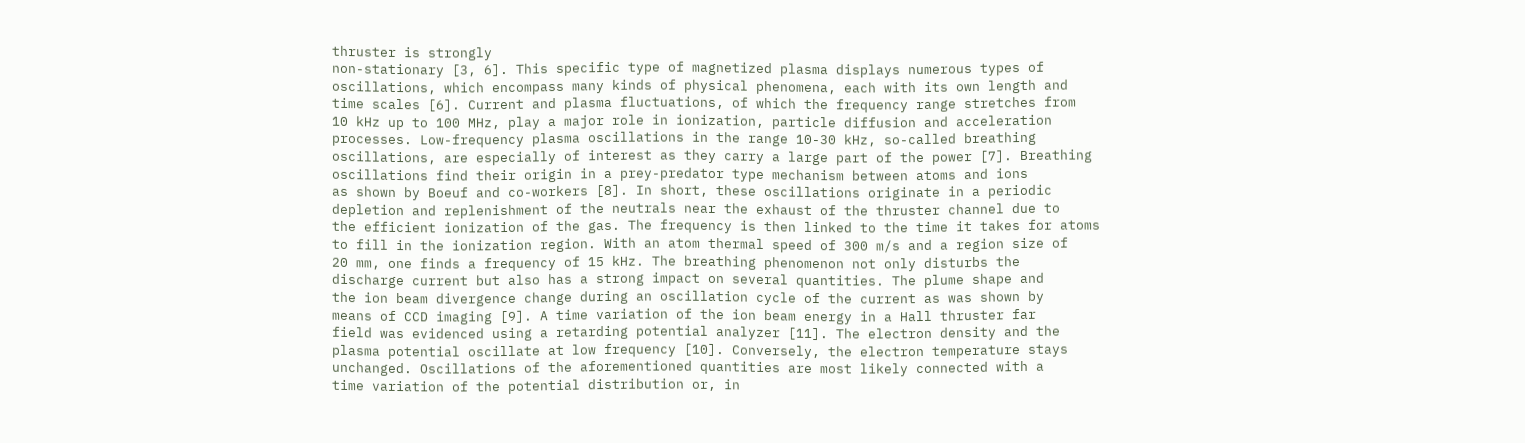thruster is strongly
non-stationary [3, 6]. This specific type of magnetized plasma displays numerous types of
oscillations, which encompass many kinds of physical phenomena, each with its own length and
time scales [6]. Current and plasma fluctuations, of which the frequency range stretches from
10 kHz up to 100 MHz, play a major role in ionization, particle diffusion and acceleration
processes. Low-frequency plasma oscillations in the range 10-30 kHz, so-called breathing
oscillations, are especially of interest as they carry a large part of the power [7]. Breathing
oscillations find their origin in a prey-predator type mechanism between atoms and ions
as shown by Boeuf and co-workers [8]. In short, these oscillations originate in a periodic
depletion and replenishment of the neutrals near the exhaust of the thruster channel due to
the efficient ionization of the gas. The frequency is then linked to the time it takes for atoms
to fill in the ionization region. With an atom thermal speed of 300 m/s and a region size of
20 mm, one finds a frequency of 15 kHz. The breathing phenomenon not only disturbs the
discharge current but also has a strong impact on several quantities. The plume shape and
the ion beam divergence change during an oscillation cycle of the current as was shown by
means of CCD imaging [9]. A time variation of the ion beam energy in a Hall thruster far
field was evidenced using a retarding potential analyzer [11]. The electron density and the
plasma potential oscillate at low frequency [10]. Conversely, the electron temperature stays
unchanged. Oscillations of the aforementioned quantities are most likely connected with a
time variation of the potential distribution or, in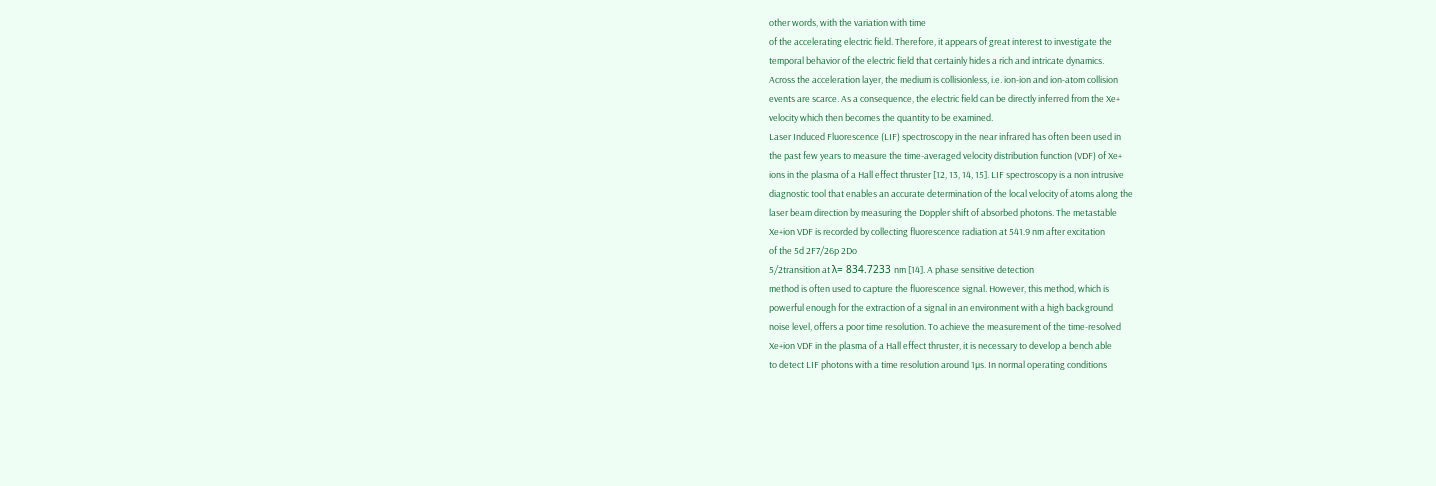other words, with the variation with time
of the accelerating electric field. Therefore, it appears of great interest to investigate the
temporal behavior of the electric field that certainly hides a rich and intricate dynamics.
Across the acceleration layer, the medium is collisionless, i.e. ion-ion and ion-atom collision
events are scarce. As a consequence, the electric field can be directly inferred from the Xe+
velocity which then becomes the quantity to be examined.
Laser Induced Fluorescence (LIF) spectroscopy in the near infrared has often been used in
the past few years to measure the time-averaged velocity distribution function (VDF) of Xe+
ions in the plasma of a Hall effect thruster [12, 13, 14, 15]. LIF spectroscopy is a non intrusive
diagnostic tool that enables an accurate determination of the local velocity of atoms along the
laser beam direction by measuring the Doppler shift of absorbed photons. The metastable
Xe+ion VDF is recorded by collecting fluorescence radiation at 541.9 nm after excitation
of the 5d 2F7/26p 2Do
5/2transition at λ= 834.7233 nm [14]. A phase sensitive detection
method is often used to capture the fluorescence signal. However, this method, which is
powerful enough for the extraction of a signal in an environment with a high background
noise level, offers a poor time resolution. To achieve the measurement of the time-resolved
Xe+ion VDF in the plasma of a Hall effect thruster, it is necessary to develop a bench able
to detect LIF photons with a time resolution around 1µs. In normal operating conditions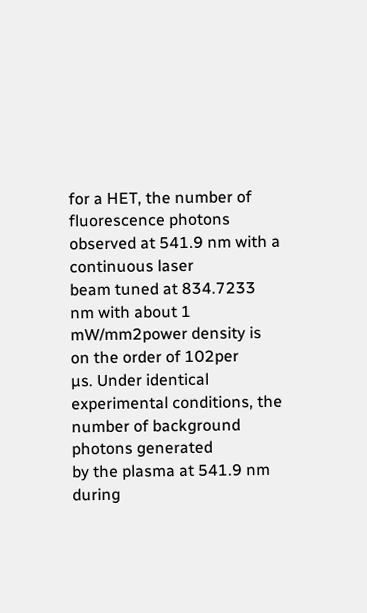for a HET, the number of fluorescence photons observed at 541.9 nm with a continuous laser
beam tuned at 834.7233 nm with about 1 mW/mm2power density is on the order of 102per
µs. Under identical experimental conditions, the number of background photons generated
by the plasma at 541.9 nm during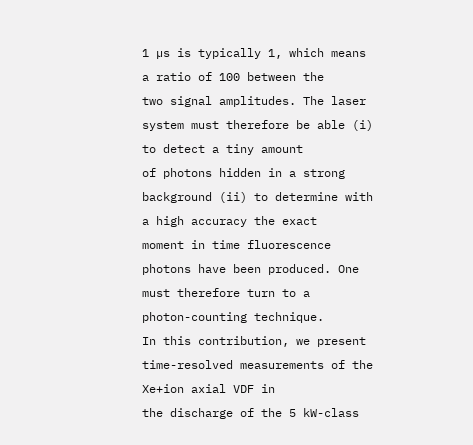1 µs is typically 1, which means a ratio of 100 between the
two signal amplitudes. The laser system must therefore be able (i) to detect a tiny amount
of photons hidden in a strong background (ii) to determine with a high accuracy the exact
moment in time fluorescence photons have been produced. One must therefore turn to a
photon-counting technique.
In this contribution, we present time-resolved measurements of the Xe+ion axial VDF in
the discharge of the 5 kW-class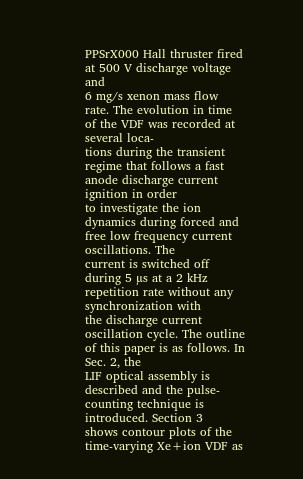PPSrX000 Hall thruster fired at 500 V discharge voltage and
6 mg/s xenon mass flow rate. The evolution in time of the VDF was recorded at several loca-
tions during the transient regime that follows a fast anode discharge current ignition in order
to investigate the ion dynamics during forced and free low frequency current oscillations. The
current is switched off during 5 µs at a 2 kHz repetition rate without any synchronization with
the discharge current oscillation cycle. The outline of this paper is as follows. In Sec. 2, the
LIF optical assembly is described and the pulse-counting technique is introduced. Section 3
shows contour plots of the time-varying Xe+ion VDF as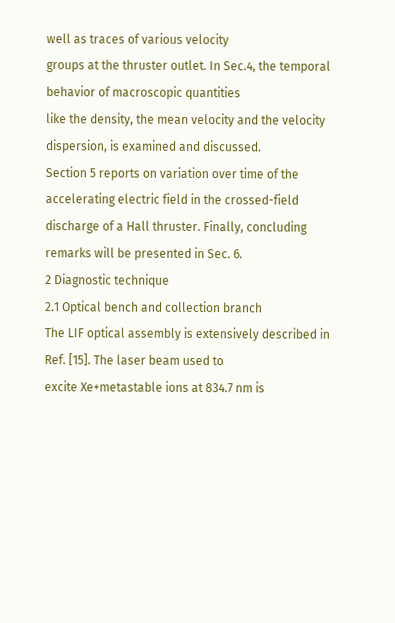well as traces of various velocity
groups at the thruster outlet. In Sec.4, the temporal behavior of macroscopic quantities
like the density, the mean velocity and the velocity dispersion, is examined and discussed.
Section 5 reports on variation over time of the accelerating electric field in the crossed-field
discharge of a Hall thruster. Finally, concluding remarks will be presented in Sec. 6.
2 Diagnostic technique
2.1 Optical bench and collection branch
The LIF optical assembly is extensively described in Ref. [15]. The laser beam used to
excite Xe+metastable ions at 834.7 nm is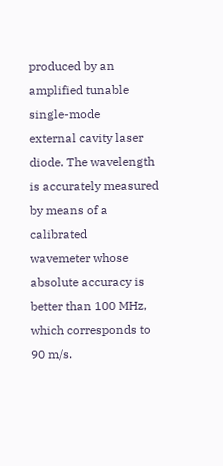produced by an amplified tunable single-mode
external cavity laser diode. The wavelength is accurately measured by means of a calibrated
wavemeter whose absolute accuracy is better than 100 MHz, which corresponds to 90 m/s.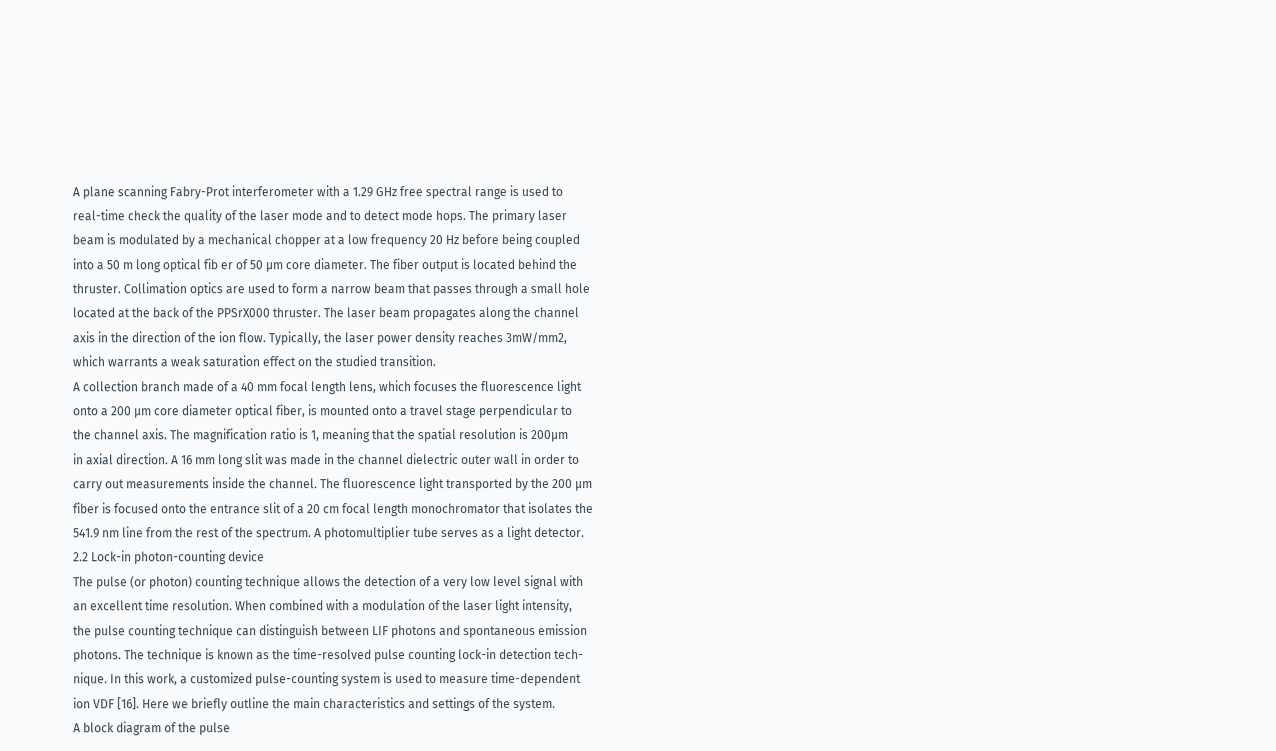A plane scanning Fabry-Prot interferometer with a 1.29 GHz free spectral range is used to
real-time check the quality of the laser mode and to detect mode hops. The primary laser
beam is modulated by a mechanical chopper at a low frequency 20 Hz before being coupled
into a 50 m long optical fib er of 50 µm core diameter. The fiber output is located behind the
thruster. Collimation optics are used to form a narrow beam that passes through a small hole
located at the back of the PPSrX000 thruster. The laser beam propagates along the channel
axis in the direction of the ion flow. Typically, the laser power density reaches 3mW/mm2,
which warrants a weak saturation effect on the studied transition.
A collection branch made of a 40 mm focal length lens, which focuses the fluorescence light
onto a 200 µm core diameter optical fiber, is mounted onto a travel stage perpendicular to
the channel axis. The magnification ratio is 1, meaning that the spatial resolution is 200µm
in axial direction. A 16 mm long slit was made in the channel dielectric outer wall in order to
carry out measurements inside the channel. The fluorescence light transported by the 200 µm
fiber is focused onto the entrance slit of a 20 cm focal length monochromator that isolates the
541.9 nm line from the rest of the spectrum. A photomultiplier tube serves as a light detector.
2.2 Lock-in photon-counting device
The pulse (or photon) counting technique allows the detection of a very low level signal with
an excellent time resolution. When combined with a modulation of the laser light intensity,
the pulse counting technique can distinguish between LIF photons and spontaneous emission
photons. The technique is known as the time-resolved pulse counting lock-in detection tech-
nique. In this work, a customized pulse-counting system is used to measure time-dependent
ion VDF [16]. Here we briefly outline the main characteristics and settings of the system.
A block diagram of the pulse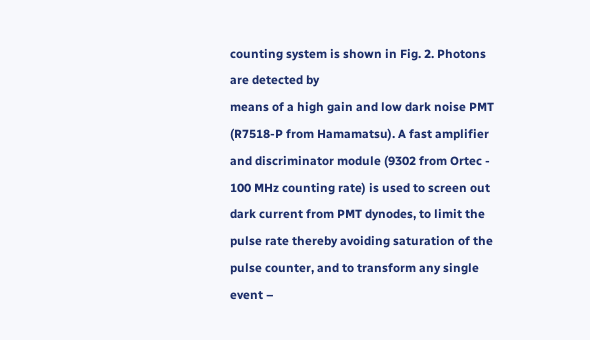counting system is shown in Fig. 2. Photons are detected by
means of a high gain and low dark noise PMT (R7518-P from Hamamatsu). A fast amplifier
and discriminator module (9302 from Ortec - 100 MHz counting rate) is used to screen out
dark current from PMT dynodes, to limit the pulse rate thereby avoiding saturation of the
pulse counter, and to transform any single event –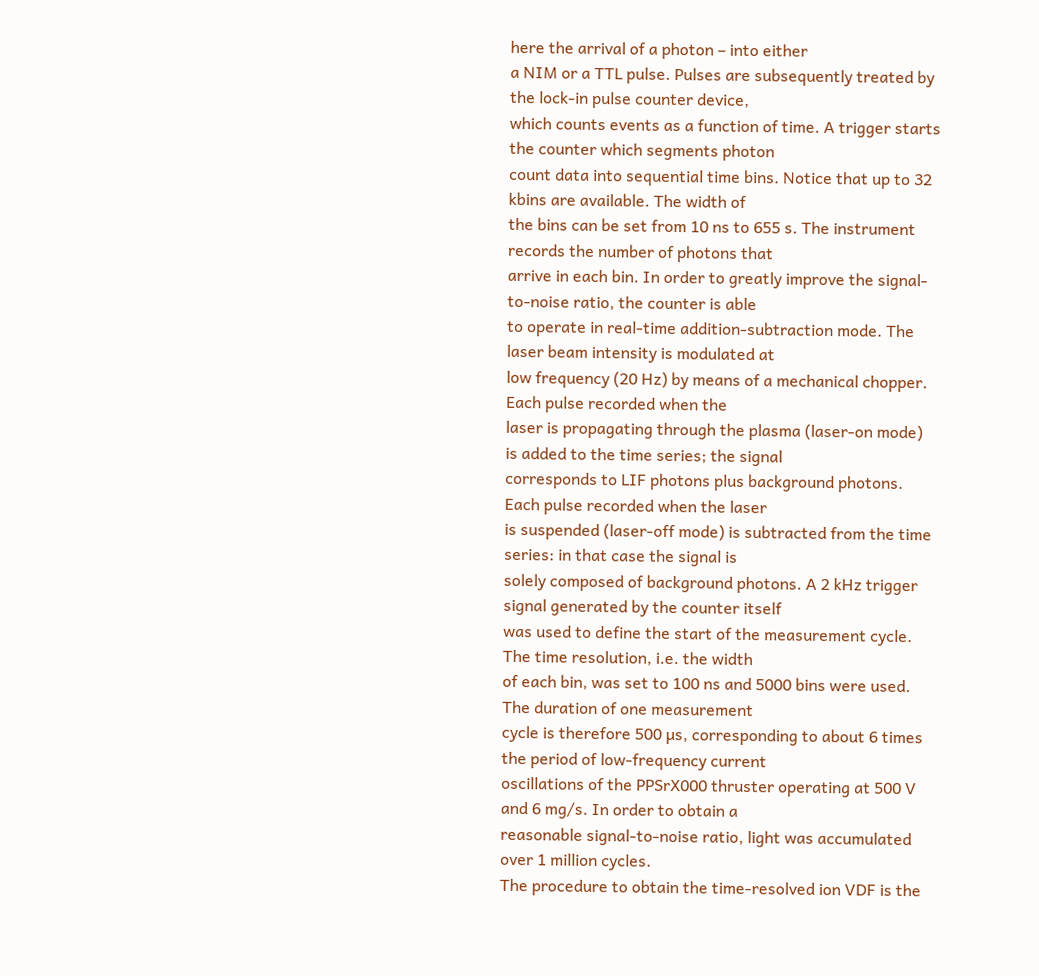here the arrival of a photon – into either
a NIM or a TTL pulse. Pulses are subsequently treated by the lock-in pulse counter device,
which counts events as a function of time. A trigger starts the counter which segments photon
count data into sequential time bins. Notice that up to 32 kbins are available. The width of
the bins can be set from 10 ns to 655 s. The instrument records the number of photons that
arrive in each bin. In order to greatly improve the signal-to-noise ratio, the counter is able
to operate in real-time addition-subtraction mode. The laser beam intensity is modulated at
low frequency (20 Hz) by means of a mechanical chopper. Each pulse recorded when the
laser is propagating through the plasma (laser-on mode) is added to the time series; the signal
corresponds to LIF photons plus background photons. Each pulse recorded when the laser
is suspended (laser-off mode) is subtracted from the time series: in that case the signal is
solely composed of background photons. A 2 kHz trigger signal generated by the counter itself
was used to define the start of the measurement cycle. The time resolution, i.e. the width
of each bin, was set to 100 ns and 5000 bins were used. The duration of one measurement
cycle is therefore 500 µs, corresponding to about 6 times the period of low-frequency current
oscillations of the PPSrX000 thruster operating at 500 V and 6 mg/s. In order to obtain a
reasonable signal-to-noise ratio, light was accumulated over 1 million cycles.
The procedure to obtain the time-resolved ion VDF is the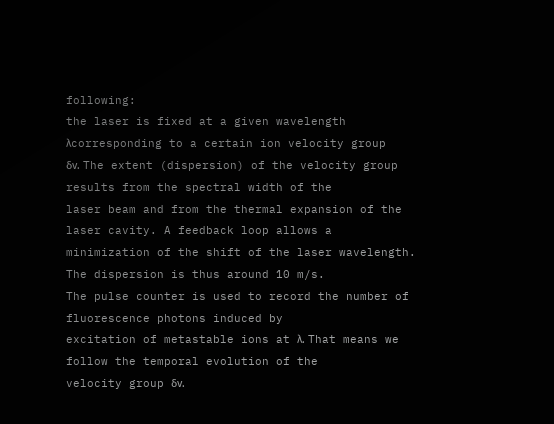following:
the laser is fixed at a given wavelength λcorresponding to a certain ion velocity group
δv. The extent (dispersion) of the velocity group results from the spectral width of the
laser beam and from the thermal expansion of the laser cavity. A feedback loop allows a
minimization of the shift of the laser wavelength. The dispersion is thus around 10 m/s.
The pulse counter is used to record the number of fluorescence photons induced by
excitation of metastable ions at λ. That means we follow the temporal evolution of the
velocity group δv.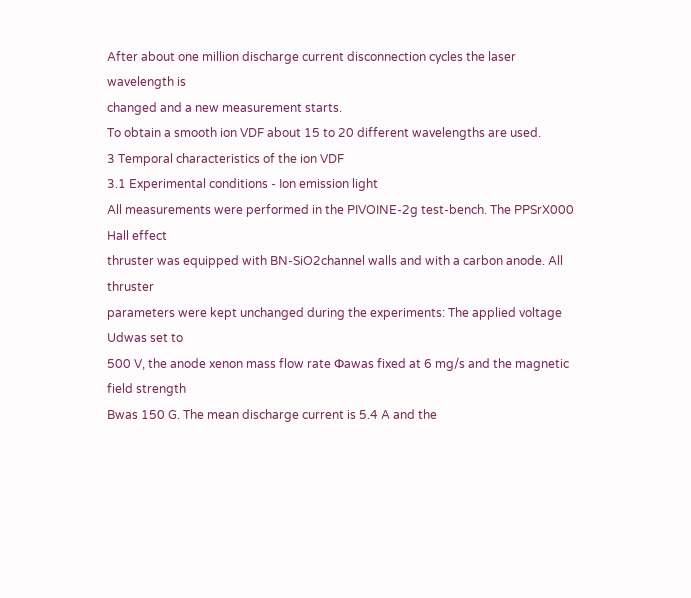After about one million discharge current disconnection cycles the laser wavelength is
changed and a new measurement starts.
To obtain a smooth ion VDF about 15 to 20 different wavelengths are used.
3 Temporal characteristics of the ion VDF
3.1 Experimental conditions - Ion emission light
All measurements were performed in the PIVOINE-2g test-bench. The PPSrX000 Hall effect
thruster was equipped with BN-SiO2channel walls and with a carbon anode. All thruster
parameters were kept unchanged during the experiments: The applied voltage Udwas set to
500 V, the anode xenon mass flow rate Φawas fixed at 6 mg/s and the magnetic field strength
Bwas 150 G. The mean discharge current is 5.4 A and the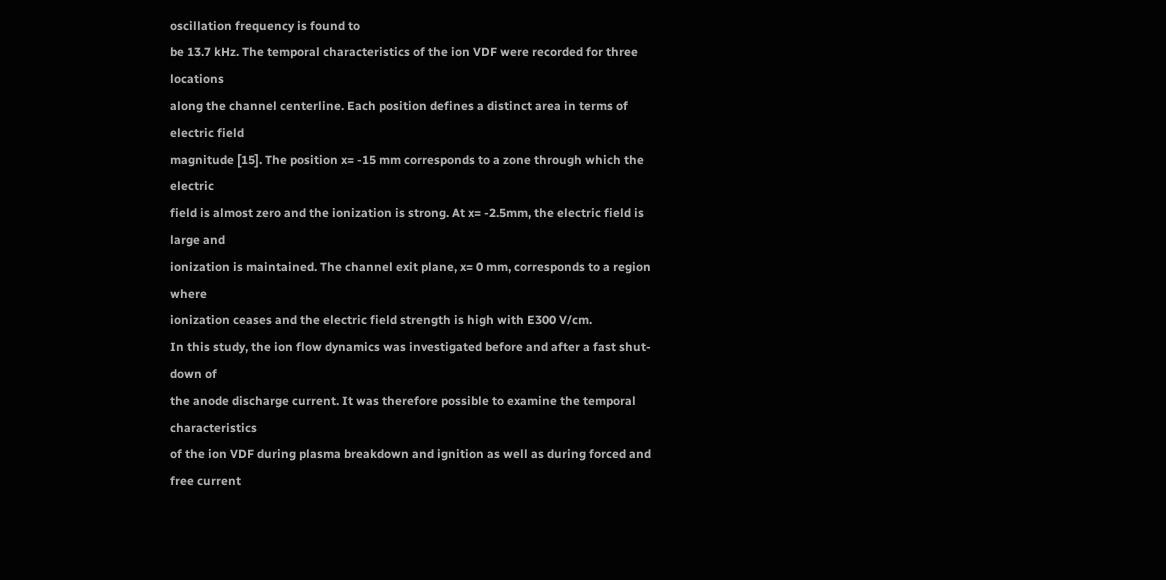oscillation frequency is found to
be 13.7 kHz. The temporal characteristics of the ion VDF were recorded for three locations
along the channel centerline. Each position defines a distinct area in terms of electric field
magnitude [15]. The position x= -15 mm corresponds to a zone through which the electric
field is almost zero and the ionization is strong. At x= -2.5mm, the electric field is large and
ionization is maintained. The channel exit plane, x= 0 mm, corresponds to a region where
ionization ceases and the electric field strength is high with E300 V/cm.
In this study, the ion flow dynamics was investigated before and after a fast shut-down of
the anode discharge current. It was therefore possible to examine the temporal characteristics
of the ion VDF during plasma breakdown and ignition as well as during forced and free current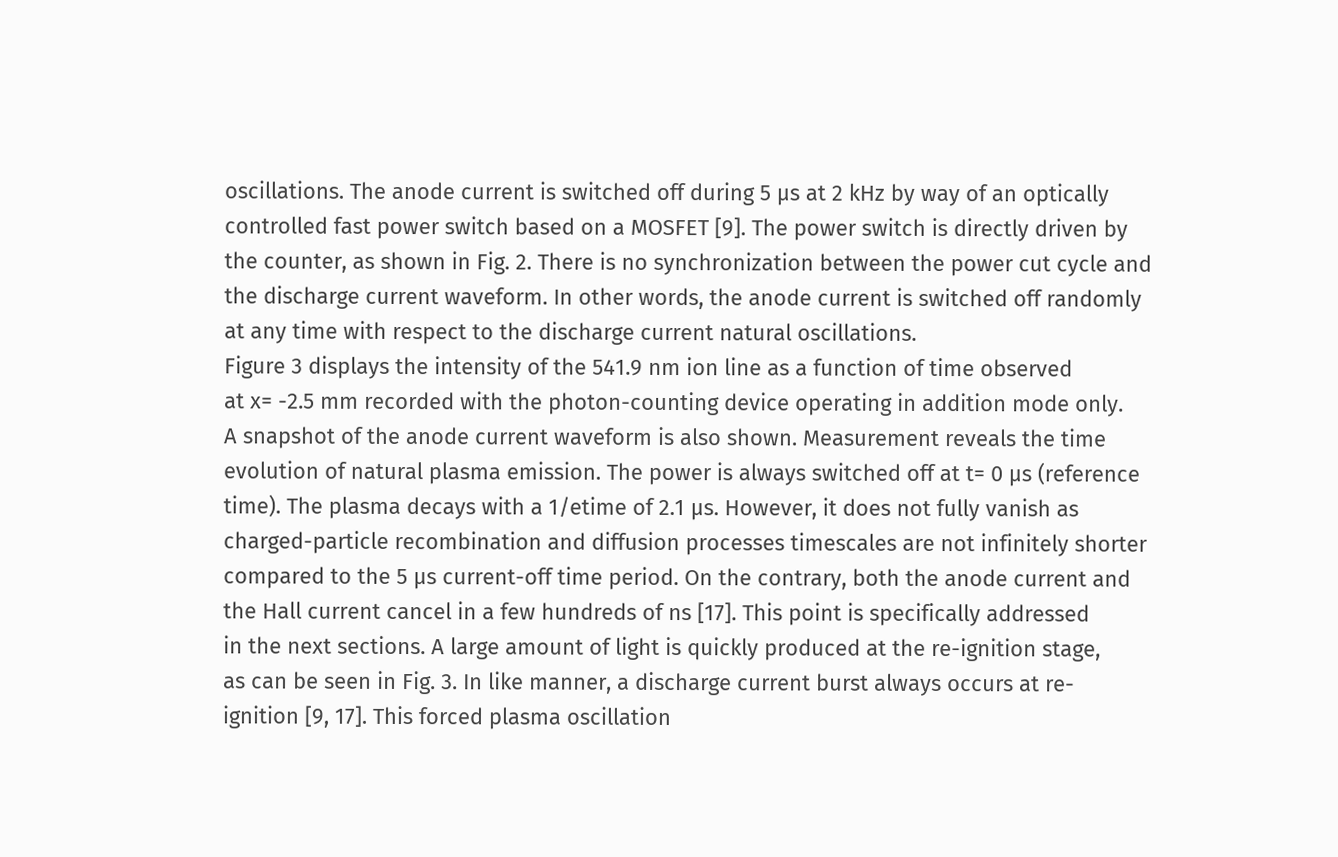oscillations. The anode current is switched off during 5 µs at 2 kHz by way of an optically
controlled fast power switch based on a MOSFET [9]. The power switch is directly driven by
the counter, as shown in Fig. 2. There is no synchronization between the power cut cycle and
the discharge current waveform. In other words, the anode current is switched off randomly
at any time with respect to the discharge current natural oscillations.
Figure 3 displays the intensity of the 541.9 nm ion line as a function of time observed
at x= -2.5 mm recorded with the photon-counting device operating in addition mode only.
A snapshot of the anode current waveform is also shown. Measurement reveals the time
evolution of natural plasma emission. The power is always switched off at t= 0 µs (reference
time). The plasma decays with a 1/etime of 2.1 µs. However, it does not fully vanish as
charged-particle recombination and diffusion processes timescales are not infinitely shorter
compared to the 5 µs current-off time period. On the contrary, both the anode current and
the Hall current cancel in a few hundreds of ns [17]. This point is specifically addressed
in the next sections. A large amount of light is quickly produced at the re-ignition stage,
as can be seen in Fig. 3. In like manner, a discharge current burst always occurs at re-
ignition [9, 17]. This forced plasma oscillation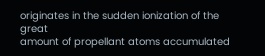originates in the sudden ionization of the great
amount of propellant atoms accumulated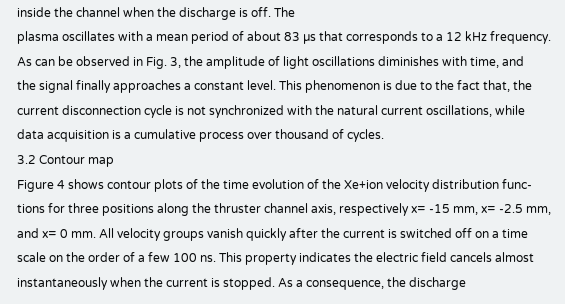inside the channel when the discharge is off. The
plasma oscillates with a mean period of about 83 µs that corresponds to a 12 kHz frequency.
As can be observed in Fig. 3, the amplitude of light oscillations diminishes with time, and
the signal finally approaches a constant level. This phenomenon is due to the fact that, the
current disconnection cycle is not synchronized with the natural current oscillations, while
data acquisition is a cumulative process over thousand of cycles.
3.2 Contour map
Figure 4 shows contour plots of the time evolution of the Xe+ion velocity distribution func-
tions for three positions along the thruster channel axis, respectively x= -15 mm, x= -2.5 mm,
and x= 0 mm. All velocity groups vanish quickly after the current is switched off on a time
scale on the order of a few 100 ns. This property indicates the electric field cancels almost
instantaneously when the current is stopped. As a consequence, the discharge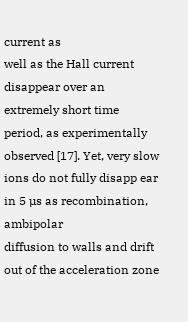current as
well as the Hall current disappear over an extremely short time period, as experimentally
observed [17]. Yet, very slow ions do not fully disapp ear in 5 µs as recombination, ambipolar
diffusion to walls and drift out of the acceleration zone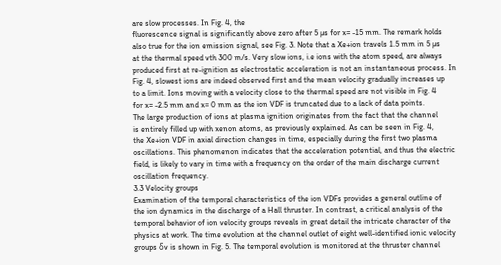are slow processes. In Fig. 4, the
fluorescence signal is significantly above zero after 5 µs for x= -15 mm. The remark holds
also true for the ion emission signal, see Fig. 3. Note that a Xe+ion travels 1.5 mm in 5 µs
at the thermal speed vth 300 m/s. Very slow ions, i.e ions with the atom speed, are always
produced first at re-ignition as electrostatic acceleration is not an instantaneous process. In
Fig. 4, slowest ions are indeed observed first and the mean velocity gradually increases up
to a limit. Ions moving with a velocity close to the thermal speed are not visible in Fig. 4
for x= -2.5 mm and x= 0 mm as the ion VDF is truncated due to a lack of data points.
The large production of ions at plasma ignition originates from the fact that the channel
is entirely filled up with xenon atoms, as previously explained. As can be seen in Fig. 4,
the Xe+ion VDF in axial direction changes in time, especially during the first two plasma
oscillations. This phenomenon indicates that the acceleration potential, and thus the electric
field, is likely to vary in time with a frequency on the order of the main discharge current
oscillation frequency.
3.3 Velocity groups
Examination of the temporal characteristics of the ion VDFs provides a general outline of
the ion dynamics in the discharge of a Hall thruster. In contrast, a critical analysis of the
temporal behavior of ion velocity groups reveals in great detail the intricate character of the
physics at work. The time evolution at the channel outlet of eight well-identified ionic velocity
groups δv is shown in Fig. 5. The temporal evolution is monitored at the thruster channel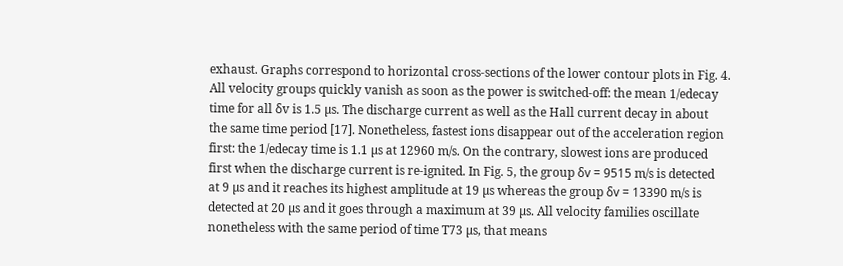exhaust. Graphs correspond to horizontal cross-sections of the lower contour plots in Fig. 4.
All velocity groups quickly vanish as soon as the power is switched-off: the mean 1/edecay
time for all δv is 1.5 µs. The discharge current as well as the Hall current decay in about
the same time period [17]. Nonetheless, fastest ions disappear out of the acceleration region
first: the 1/edecay time is 1.1 µs at 12960 m/s. On the contrary, slowest ions are produced
first when the discharge current is re-ignited. In Fig. 5, the group δv = 9515 m/s is detected
at 9 µs and it reaches its highest amplitude at 19 µs whereas the group δv = 13390 m/s is
detected at 20 µs and it goes through a maximum at 39 µs. All velocity families oscillate
nonetheless with the same period of time T73 µs, that means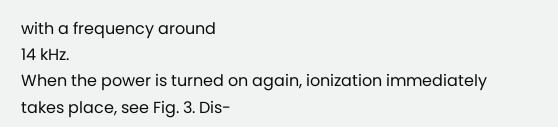with a frequency around
14 kHz.
When the power is turned on again, ionization immediately takes place, see Fig. 3. Dis-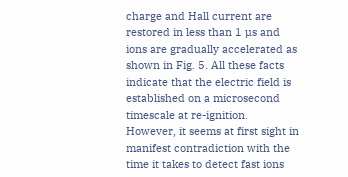charge and Hall current are restored in less than 1 µs and ions are gradually accelerated as
shown in Fig. 5. All these facts indicate that the electric field is established on a microsecond
timescale at re-ignition. However, it seems at first sight in manifest contradiction with the
time it takes to detect fast ions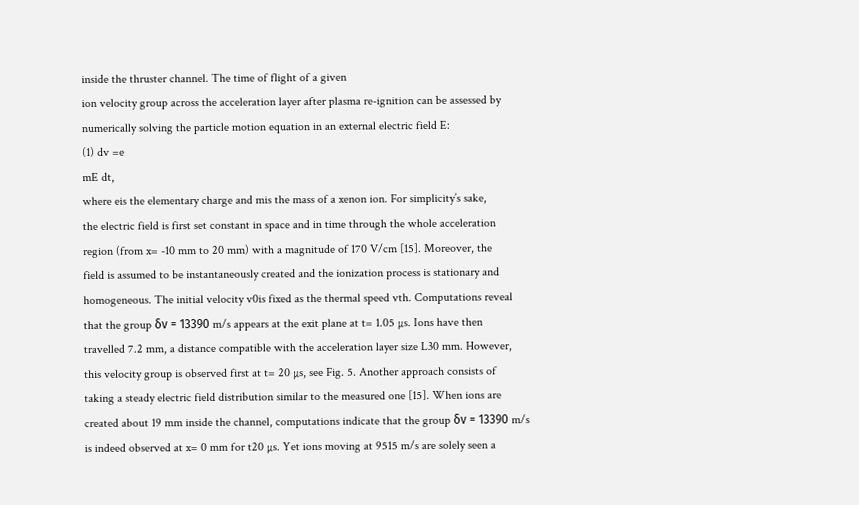inside the thruster channel. The time of flight of a given
ion velocity group across the acceleration layer after plasma re-ignition can be assessed by
numerically solving the particle motion equation in an external electric field E:
(1) dv =e
mE dt,
where eis the elementary charge and mis the mass of a xenon ion. For simplicity’s sake,
the electric field is first set constant in space and in time through the whole acceleration
region (from x= -10 mm to 20 mm) with a magnitude of 170 V/cm [15]. Moreover, the
field is assumed to be instantaneously created and the ionization process is stationary and
homogeneous. The initial velocity v0is fixed as the thermal speed vth. Computations reveal
that the group δv = 13390 m/s appears at the exit plane at t= 1.05 µs. Ions have then
travelled 7.2 mm, a distance compatible with the acceleration layer size L30 mm. However,
this velocity group is observed first at t= 20 µs, see Fig. 5. Another approach consists of
taking a steady electric field distribution similar to the measured one [15]. When ions are
created about 19 mm inside the channel, computations indicate that the group δv = 13390 m/s
is indeed observed at x= 0 mm for t20 µs. Yet ions moving at 9515 m/s are solely seen a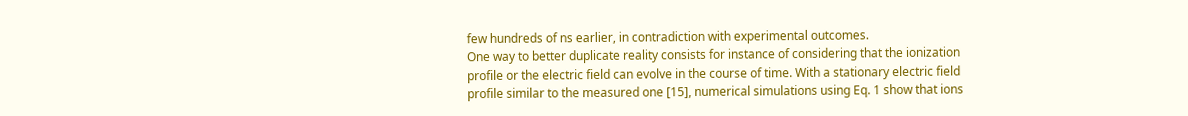few hundreds of ns earlier, in contradiction with experimental outcomes.
One way to better duplicate reality consists for instance of considering that the ionization
profile or the electric field can evolve in the course of time. With a stationary electric field
profile similar to the measured one [15], numerical simulations using Eq. 1 show that ions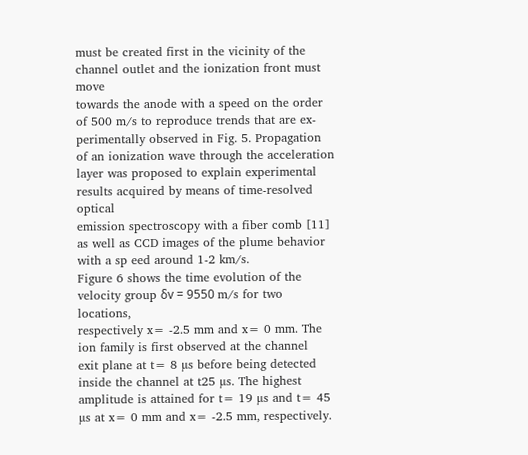must be created first in the vicinity of the channel outlet and the ionization front must move
towards the anode with a speed on the order of 500 m/s to reproduce trends that are ex-
perimentally observed in Fig. 5. Propagation of an ionization wave through the acceleration
layer was proposed to explain experimental results acquired by means of time-resolved optical
emission spectroscopy with a fiber comb [11] as well as CCD images of the plume behavior
with a sp eed around 1-2 km/s.
Figure 6 shows the time evolution of the velocity group δv = 9550 m/s for two locations,
respectively x= -2.5 mm and x= 0 mm. The ion family is first observed at the channel
exit plane at t= 8 µs before being detected inside the channel at t25 µs. The highest
amplitude is attained for t= 19 µs and t= 45 µs at x= 0 mm and x= -2.5 mm, respectively.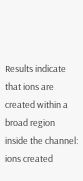Results indicate that ions are created within a broad region inside the channel: ions created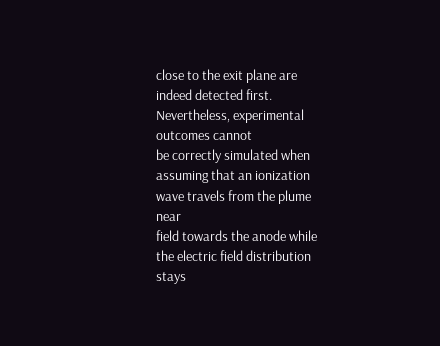close to the exit plane are indeed detected first. Nevertheless, experimental outcomes cannot
be correctly simulated when assuming that an ionization wave travels from the plume near
field towards the anode while the electric field distribution stays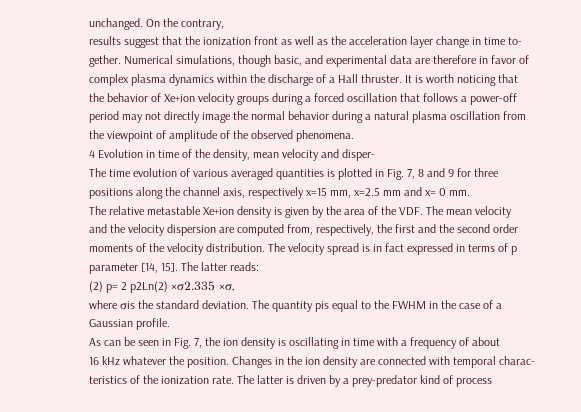unchanged. On the contrary,
results suggest that the ionization front as well as the acceleration layer change in time to-
gether. Numerical simulations, though basic, and experimental data are therefore in favor of
complex plasma dynamics within the discharge of a Hall thruster. It is worth noticing that
the behavior of Xe+ion velocity groups during a forced oscillation that follows a power-off
period may not directly image the normal behavior during a natural plasma oscillation from
the viewpoint of amplitude of the observed phenomena.
4 Evolution in time of the density, mean velocity and disper-
The time evolution of various averaged quantities is plotted in Fig. 7, 8 and 9 for three
positions along the channel axis, respectively x=15 mm, x=2.5 mm and x= 0 mm.
The relative metastable Xe+ion density is given by the area of the VDF. The mean velocity
and the velocity dispersion are computed from, respectively, the first and the second order
moments of the velocity distribution. The velocity spread is in fact expressed in terms of p
parameter [14, 15]. The latter reads:
(2) p= 2 p2Ln(2) ×σ2.335 ×σ,
where σis the standard deviation. The quantity pis equal to the FWHM in the case of a
Gaussian profile.
As can be seen in Fig. 7, the ion density is oscillating in time with a frequency of about
16 kHz whatever the position. Changes in the ion density are connected with temporal charac-
teristics of the ionization rate. The latter is driven by a prey-predator kind of process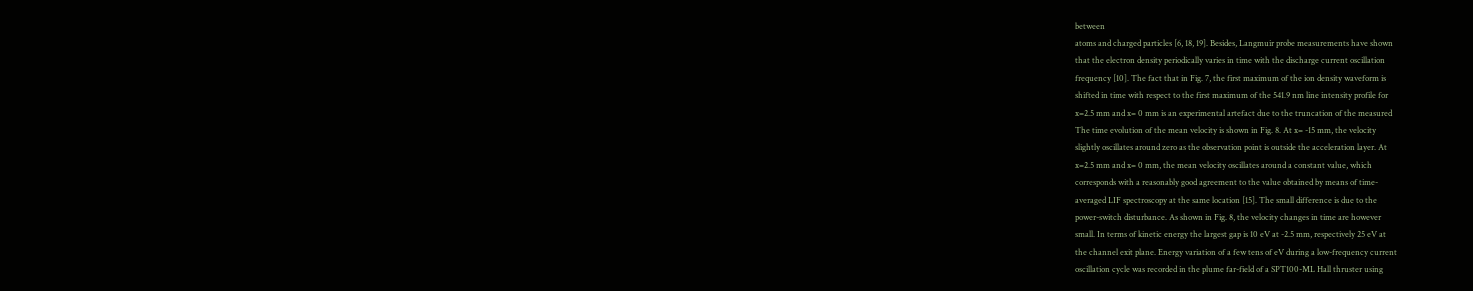between
atoms and charged particles [6, 18, 19]. Besides, Langmuir probe measurements have shown
that the electron density periodically varies in time with the discharge current oscillation
frequency [10]. The fact that in Fig. 7, the first maximum of the ion density waveform is
shifted in time with respect to the first maximum of the 541.9 nm line intensity profile for
x=2.5 mm and x= 0 mm is an experimental artefact due to the truncation of the measured
The time evolution of the mean velocity is shown in Fig. 8. At x= -15 mm, the velocity
slightly oscillates around zero as the observation point is outside the acceleration layer. At
x=2.5 mm and x= 0 mm, the mean velocity oscillates around a constant value, which
corresponds with a reasonably good agreement to the value obtained by means of time-
averaged LIF spectroscopy at the same location [15]. The small difference is due to the
power-switch disturbance. As shown in Fig. 8, the velocity changes in time are however
small. In terms of kinetic energy the largest gap is 10 eV at -2.5 mm, respectively 25 eV at
the channel exit plane. Energy variation of a few tens of eV during a low-frequency current
oscillation cycle was recorded in the plume far-field of a SPT100-ML Hall thruster using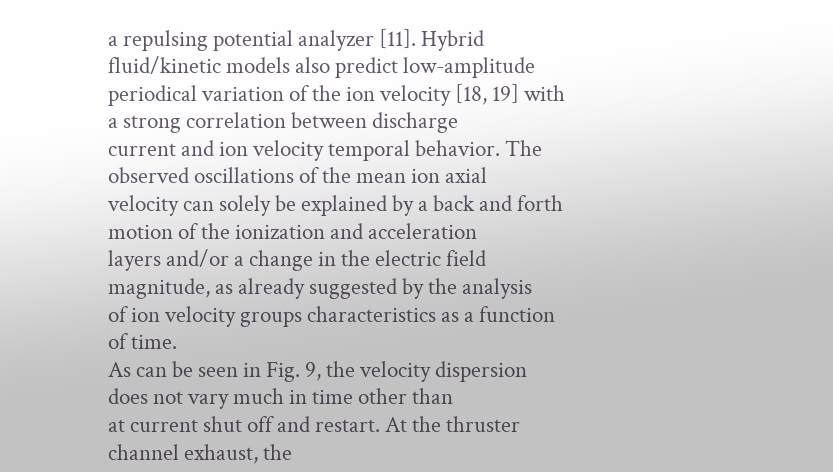a repulsing potential analyzer [11]. Hybrid fluid/kinetic models also predict low-amplitude
periodical variation of the ion velocity [18, 19] with a strong correlation between discharge
current and ion velocity temporal behavior. The observed oscillations of the mean ion axial
velocity can solely be explained by a back and forth motion of the ionization and acceleration
layers and/or a change in the electric field magnitude, as already suggested by the analysis
of ion velocity groups characteristics as a function of time.
As can be seen in Fig. 9, the velocity dispersion does not vary much in time other than
at current shut off and restart. At the thruster channel exhaust, the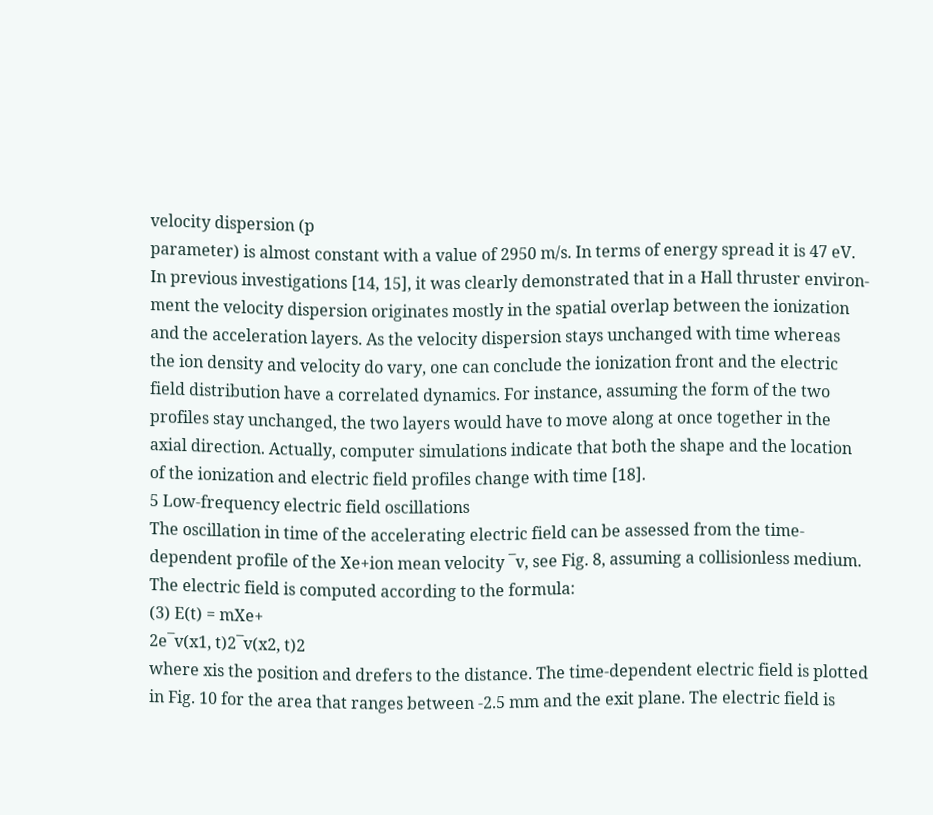velocity dispersion (p
parameter) is almost constant with a value of 2950 m/s. In terms of energy spread it is 47 eV.
In previous investigations [14, 15], it was clearly demonstrated that in a Hall thruster environ-
ment the velocity dispersion originates mostly in the spatial overlap between the ionization
and the acceleration layers. As the velocity dispersion stays unchanged with time whereas
the ion density and velocity do vary, one can conclude the ionization front and the electric
field distribution have a correlated dynamics. For instance, assuming the form of the two
profiles stay unchanged, the two layers would have to move along at once together in the
axial direction. Actually, computer simulations indicate that both the shape and the location
of the ionization and electric field profiles change with time [18].
5 Low-frequency electric field oscillations
The oscillation in time of the accelerating electric field can be assessed from the time-
dependent profile of the Xe+ion mean velocity ¯v, see Fig. 8, assuming a collisionless medium.
The electric field is computed according to the formula:
(3) E(t) = mXe+
2e¯v(x1, t)2¯v(x2, t)2
where xis the position and drefers to the distance. The time-dependent electric field is plotted
in Fig. 10 for the area that ranges between -2.5 mm and the exit plane. The electric field is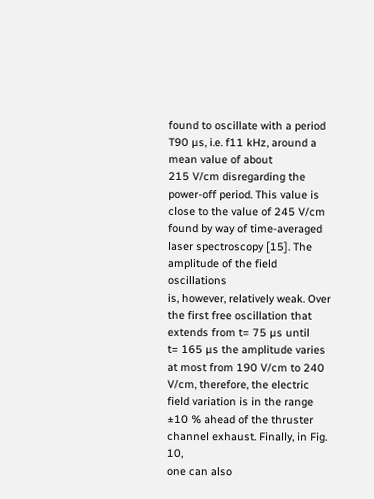found to oscillate with a period T90 µs, i.e. f11 kHz, around a mean value of about
215 V/cm disregarding the power-off period. This value is close to the value of 245 V/cm
found by way of time-averaged laser spectroscopy [15]. The amplitude of the field oscillations
is, however, relatively weak. Over the first free oscillation that extends from t= 75 µs until
t= 165 µs the amplitude varies at most from 190 V/cm to 240 V/cm, therefore, the electric
field variation is in the range ±10 % ahead of the thruster channel exhaust. Finally, in Fig. 10,
one can also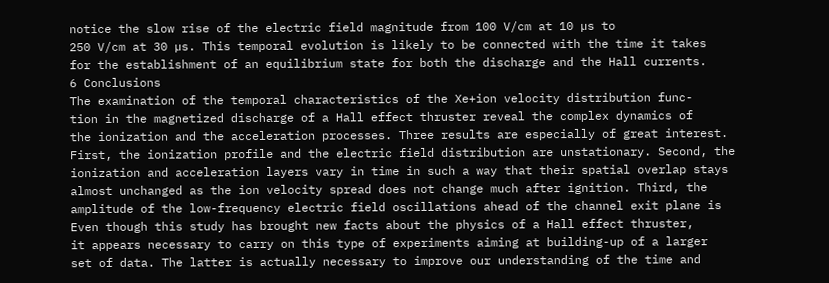notice the slow rise of the electric field magnitude from 100 V/cm at 10 µs to
250 V/cm at 30 µs. This temporal evolution is likely to be connected with the time it takes
for the establishment of an equilibrium state for both the discharge and the Hall currents.
6 Conclusions
The examination of the temporal characteristics of the Xe+ion velocity distribution func-
tion in the magnetized discharge of a Hall effect thruster reveal the complex dynamics of
the ionization and the acceleration processes. Three results are especially of great interest.
First, the ionization profile and the electric field distribution are unstationary. Second, the
ionization and acceleration layers vary in time in such a way that their spatial overlap stays
almost unchanged as the ion velocity spread does not change much after ignition. Third, the
amplitude of the low-frequency electric field oscillations ahead of the channel exit plane is
Even though this study has brought new facts about the physics of a Hall effect thruster,
it appears necessary to carry on this type of experiments aiming at building-up of a larger
set of data. The latter is actually necessary to improve our understanding of the time and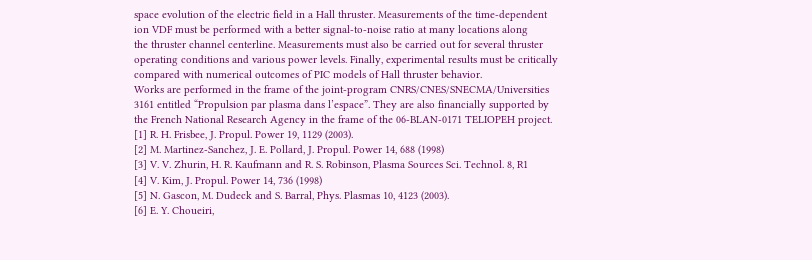space evolution of the electric field in a Hall thruster. Measurements of the time-dependent
ion VDF must be performed with a better signal-to-noise ratio at many locations along
the thruster channel centerline. Measurements must also be carried out for several thruster
operating conditions and various power levels. Finally, experimental results must be critically
compared with numerical outcomes of PIC models of Hall thruster behavior.
Works are performed in the frame of the joint-program CNRS/CNES/SNECMA/Universities
3161 entitled “Propulsion par plasma dans l’espace”. They are also financially supported by
the French National Research Agency in the frame of the 06-BLAN-0171 TELIOPEH project.
[1] R. H. Frisbee, J. Propul. Power 19, 1129 (2003).
[2] M. Martinez-Sanchez, J. E. Pollard, J. Propul. Power 14, 688 (1998)
[3] V. V. Zhurin, H. R. Kaufmann and R. S. Robinson, Plasma Sources Sci. Technol. 8, R1
[4] V. Kim, J. Propul. Power 14, 736 (1998)
[5] N. Gascon, M. Dudeck and S. Barral, Phys. Plasmas 10, 4123 (2003).
[6] E. Y. Choueiri,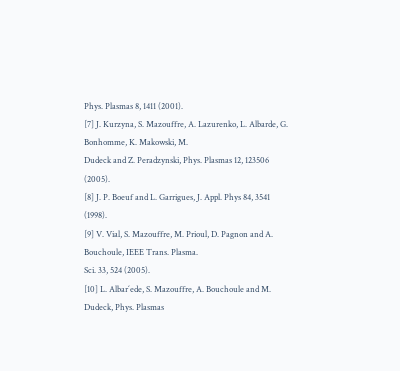Phys. Plasmas 8, 1411 (2001).
[7] J. Kurzyna, S. Mazouffre, A. Lazurenko, L. Albarde, G. Bonhomme, K. Makowski, M.
Dudeck and Z. Peradzynski, Phys. Plasmas 12, 123506 (2005).
[8] J. P. Boeuf and L. Garrigues, J. Appl. Phys 84, 3541 (1998).
[9] V. Vial, S. Mazouffre, M. Prioul, D. Pagnon and A. Bouchoule, IEEE Trans. Plasma.
Sci. 33, 524 (2005).
[10] L. Albar´ede, S. Mazouffre, A. Bouchoule and M. Dudeck, Phys. Plasmas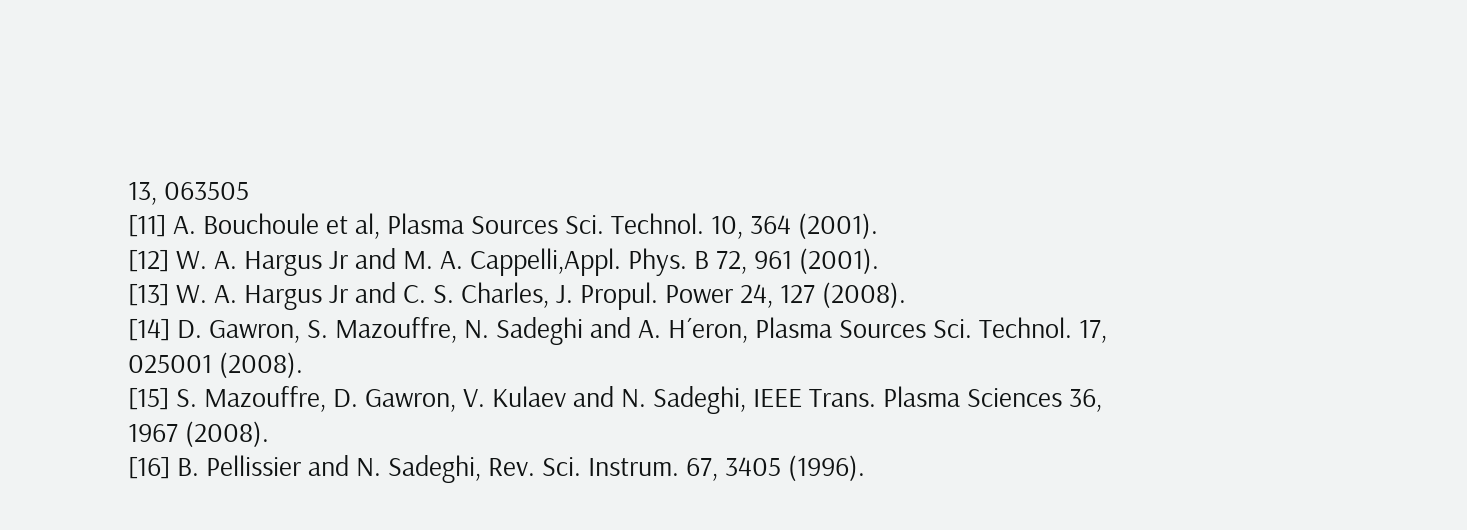13, 063505
[11] A. Bouchoule et al, Plasma Sources Sci. Technol. 10, 364 (2001).
[12] W. A. Hargus Jr and M. A. Cappelli,Appl. Phys. B 72, 961 (2001).
[13] W. A. Hargus Jr and C. S. Charles, J. Propul. Power 24, 127 (2008).
[14] D. Gawron, S. Mazouffre, N. Sadeghi and A. H´eron, Plasma Sources Sci. Technol. 17,
025001 (2008).
[15] S. Mazouffre, D. Gawron, V. Kulaev and N. Sadeghi, IEEE Trans. Plasma Sciences 36,
1967 (2008).
[16] B. Pellissier and N. Sadeghi, Rev. Sci. Instrum. 67, 3405 (1996).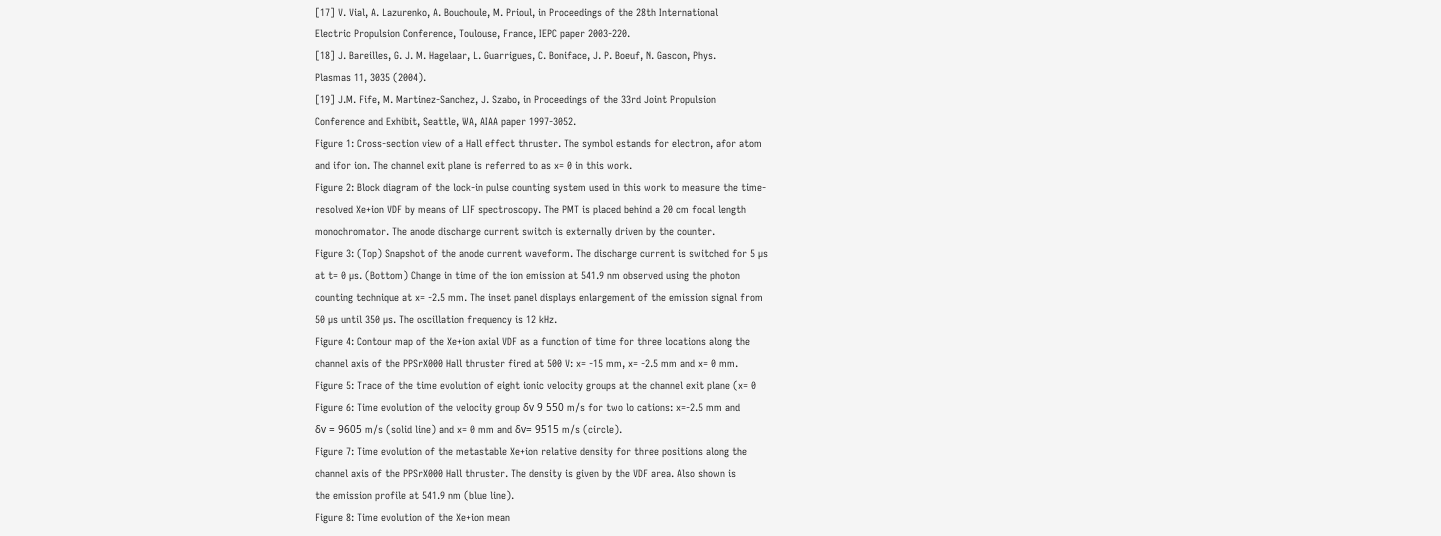[17] V. Vial, A. Lazurenko, A. Bouchoule, M. Prioul, in Proceedings of the 28th International
Electric Propulsion Conference, Toulouse, France, IEPC paper 2003-220.
[18] J. Bareilles, G. J. M. Hagelaar, L. Guarrigues, C. Boniface, J. P. Boeuf, N. Gascon, Phys.
Plasmas 11, 3035 (2004).
[19] J.M. Fife, M. Martinez-Sanchez, J. Szabo, in Proceedings of the 33rd Joint Propulsion
Conference and Exhibit, Seattle, WA, AIAA paper 1997-3052.
Figure 1: Cross-section view of a Hall effect thruster. The symbol estands for electron, afor atom
and ifor ion. The channel exit plane is referred to as x= 0 in this work.
Figure 2: Block diagram of the lock-in pulse counting system used in this work to measure the time-
resolved Xe+ion VDF by means of LIF spectroscopy. The PMT is placed behind a 20 cm focal length
monochromator. The anode discharge current switch is externally driven by the counter.
Figure 3: (Top) Snapshot of the anode current waveform. The discharge current is switched for 5 µs
at t= 0 µs. (Bottom) Change in time of the ion emission at 541.9 nm observed using the photon
counting technique at x= -2.5 mm. The inset panel displays enlargement of the emission signal from
50 µs until 350 µs. The oscillation frequency is 12 kHz.
Figure 4: Contour map of the Xe+ion axial VDF as a function of time for three locations along the
channel axis of the PPSrX000 Hall thruster fired at 500 V: x= -15 mm, x= -2.5 mm and x= 0 mm.
Figure 5: Trace of the time evolution of eight ionic velocity groups at the channel exit plane (x= 0
Figure 6: Time evolution of the velocity group δv 9 550 m/s for two lo cations: x=-2.5 mm and
δv = 9605 m/s (solid line) and x= 0 mm and δv= 9515 m/s (circle).
Figure 7: Time evolution of the metastable Xe+ion relative density for three positions along the
channel axis of the PPSrX000 Hall thruster. The density is given by the VDF area. Also shown is
the emission profile at 541.9 nm (blue line).
Figure 8: Time evolution of the Xe+ion mean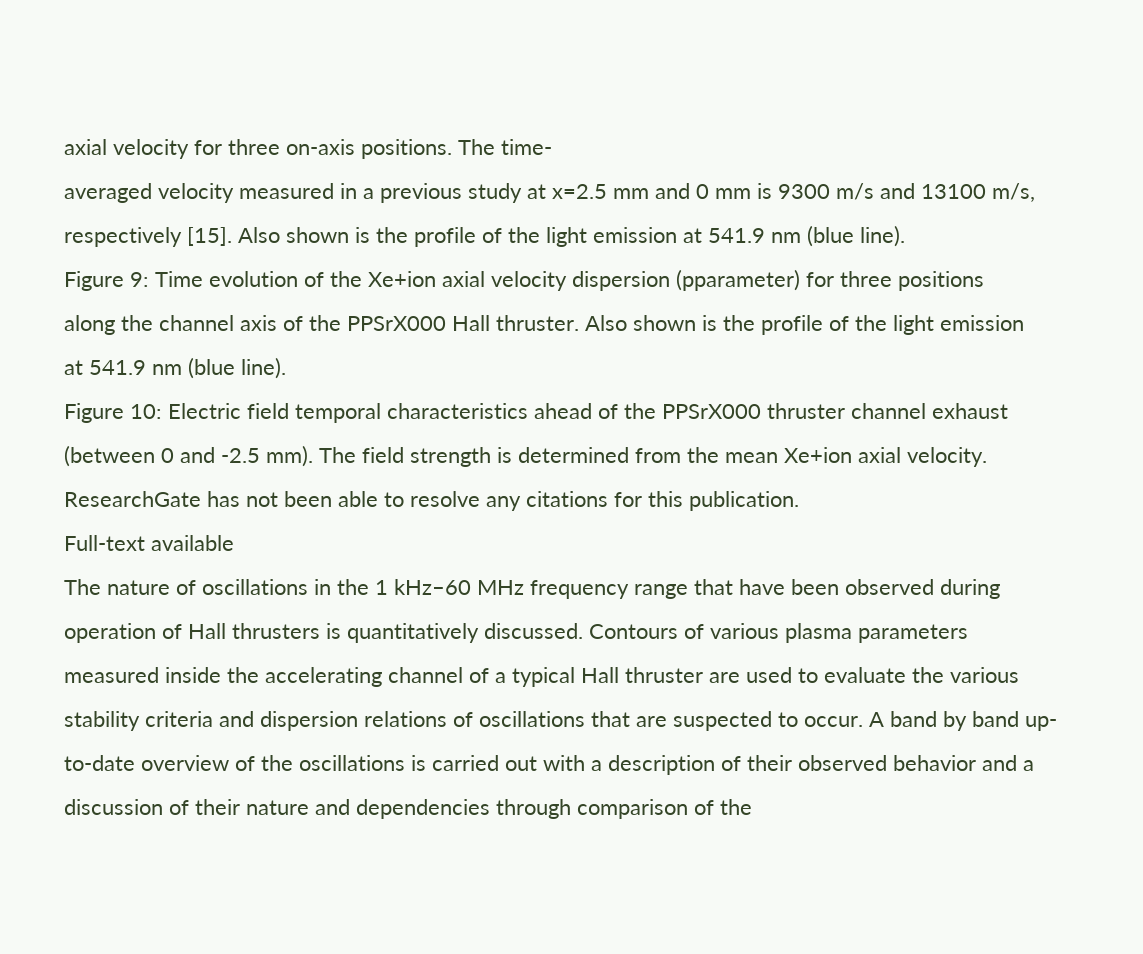axial velocity for three on-axis positions. The time-
averaged velocity measured in a previous study at x=2.5 mm and 0 mm is 9300 m/s and 13100 m/s,
respectively [15]. Also shown is the profile of the light emission at 541.9 nm (blue line).
Figure 9: Time evolution of the Xe+ion axial velocity dispersion (pparameter) for three positions
along the channel axis of the PPSrX000 Hall thruster. Also shown is the profile of the light emission
at 541.9 nm (blue line).
Figure 10: Electric field temporal characteristics ahead of the PPSrX000 thruster channel exhaust
(between 0 and -2.5 mm). The field strength is determined from the mean Xe+ion axial velocity.
ResearchGate has not been able to resolve any citations for this publication.
Full-text available
The nature of oscillations in the 1 kHz–60 MHz frequency range that have been observed during operation of Hall thrusters is quantitatively discussed. Contours of various plasma parameters measured inside the accelerating channel of a typical Hall thruster are used to evaluate the various stability criteria and dispersion relations of oscillations that are suspected to occur. A band by band up-to-date overview of the oscillations is carried out with a description of their observed behavior and a discussion of their nature and dependencies through comparison of the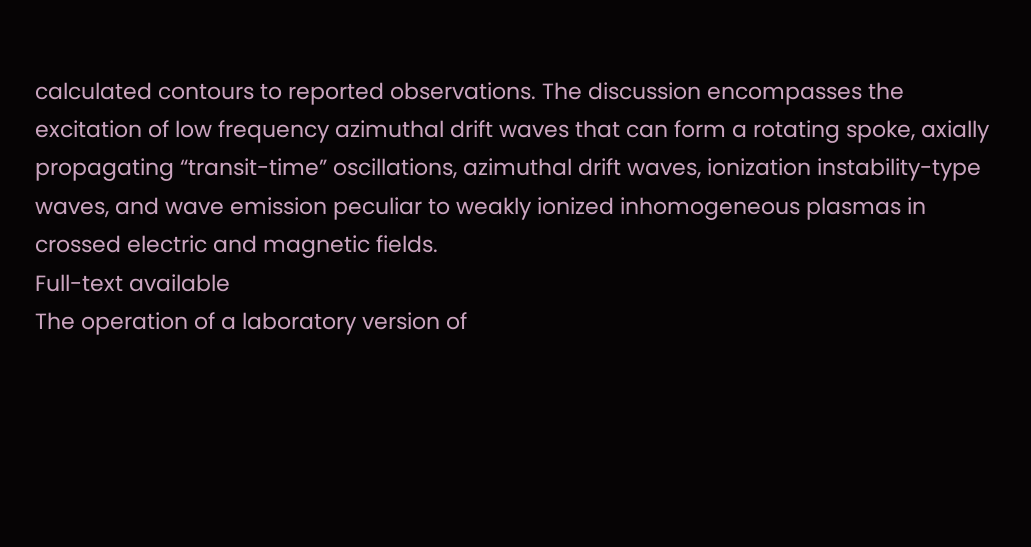calculated contours to reported observations. The discussion encompasses the excitation of low frequency azimuthal drift waves that can form a rotating spoke, axially propagating “transit-time” oscillations, azimuthal drift waves, ionization instability-type waves, and wave emission peculiar to weakly ionized inhomogeneous plasmas in crossed electric and magnetic fields.
Full-text available
The operation of a laboratory version of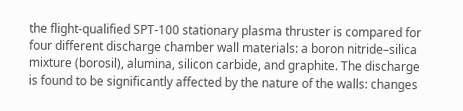the flight-qualified SPT-100 stationary plasma thruster is compared for four different discharge chamber wall materials: a boron nitride–silica mixture (borosil), alumina, silicon carbide, and graphite. The discharge is found to be significantly affected by the nature of the walls: changes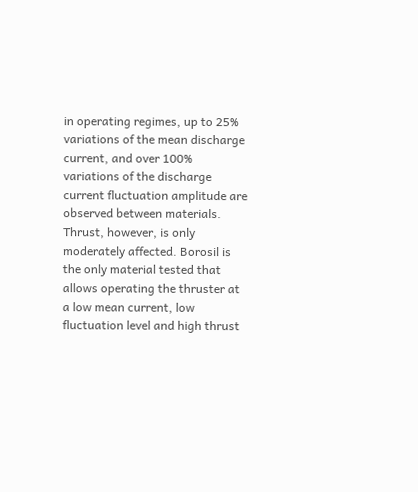in operating regimes, up to 25% variations of the mean discharge current, and over 100% variations of the discharge current fluctuation amplitude are observed between materials. Thrust, however, is only moderately affected. Borosil is the only material tested that allows operating the thruster at a low mean current, low fluctuation level and high thrust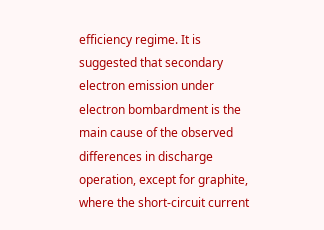efficiency regime. It is suggested that secondary electron emission under electron bombardment is the main cause of the observed differences in discharge operation, except for graphite, where the short-circuit current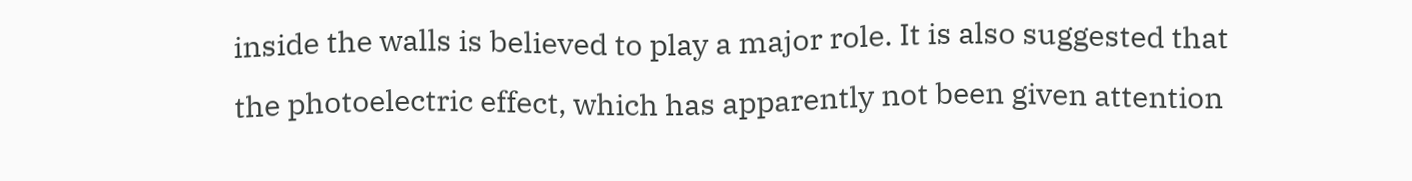inside the walls is believed to play a major role. It is also suggested that the photoelectric effect, which has apparently not been given attention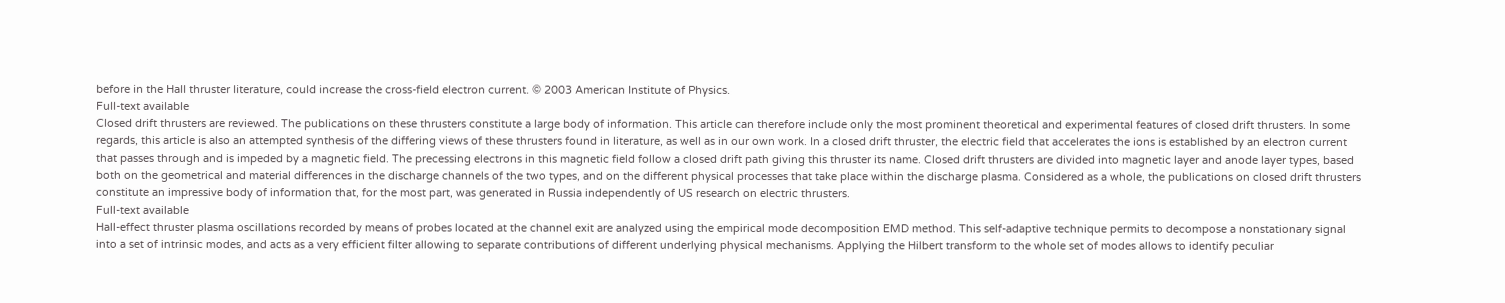before in the Hall thruster literature, could increase the cross-field electron current. © 2003 American Institute of Physics.
Full-text available
Closed drift thrusters are reviewed. The publications on these thrusters constitute a large body of information. This article can therefore include only the most prominent theoretical and experimental features of closed drift thrusters. In some regards, this article is also an attempted synthesis of the differing views of these thrusters found in literature, as well as in our own work. In a closed drift thruster, the electric field that accelerates the ions is established by an electron current that passes through and is impeded by a magnetic field. The precessing electrons in this magnetic field follow a closed drift path giving this thruster its name. Closed drift thrusters are divided into magnetic layer and anode layer types, based both on the geometrical and material differences in the discharge channels of the two types, and on the different physical processes that take place within the discharge plasma. Considered as a whole, the publications on closed drift thrusters constitute an impressive body of information that, for the most part, was generated in Russia independently of US research on electric thrusters.
Full-text available
Hall-effect thruster plasma oscillations recorded by means of probes located at the channel exit are analyzed using the empirical mode decomposition EMD method. This self-adaptive technique permits to decompose a nonstationary signal into a set of intrinsic modes, and acts as a very efficient filter allowing to separate contributions of different underlying physical mechanisms. Applying the Hilbert transform to the whole set of modes allows to identify peculiar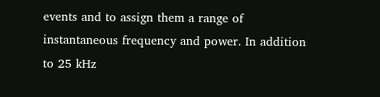events and to assign them a range of instantaneous frequency and power. In addition to 25 kHz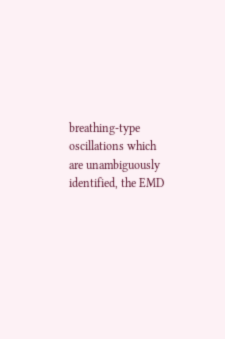breathing-type oscillations which are unambiguously identified, the EMD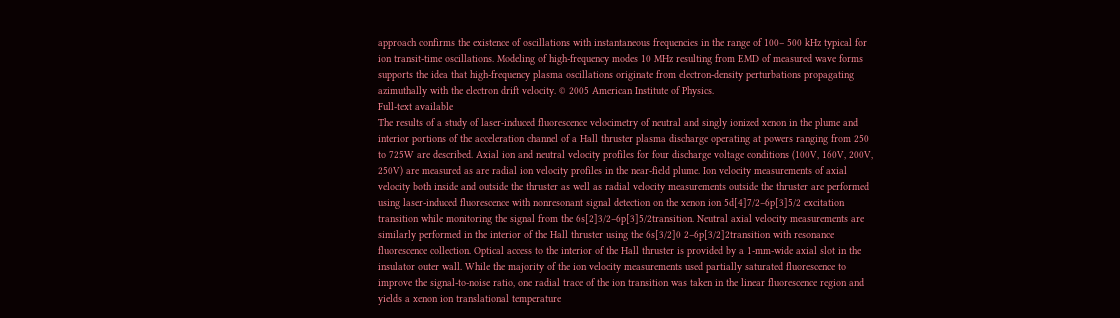approach confirms the existence of oscillations with instantaneous frequencies in the range of 100– 500 kHz typical for ion transit-time oscillations. Modeling of high-frequency modes 10 MHz resulting from EMD of measured wave forms supports the idea that high-frequency plasma oscillations originate from electron-density perturbations propagating azimuthally with the electron drift velocity. © 2005 American Institute of Physics.
Full-text available
The results of a study of laser-induced fluorescence velocimetry of neutral and singly ionized xenon in the plume and interior portions of the acceleration channel of a Hall thruster plasma discharge operating at powers ranging from 250 to 725W are described. Axial ion and neutral velocity profiles for four discharge voltage conditions (100V, 160V, 200V, 250V) are measured as are radial ion velocity profiles in the near-field plume. Ion velocity measurements of axial velocity both inside and outside the thruster as well as radial velocity measurements outside the thruster are performed using laser-induced fluorescence with nonresonant signal detection on the xenon ion 5d[4]7/2–6p[3]5/2 excitation transition while monitoring the signal from the 6s[2]3/2–6p[3]5/2transition. Neutral axial velocity measurements are similarly performed in the interior of the Hall thruster using the 6s[3/2]0 2–6p[3/2]2transition with resonance fluorescence collection. Optical access to the interior of the Hall thruster is provided by a 1-mm-wide axial slot in the insulator outer wall. While the majority of the ion velocity measurements used partially saturated fluorescence to improve the signal-to-noise ratio, one radial trace of the ion transition was taken in the linear fluorescence region and yields a xenon ion translational temperature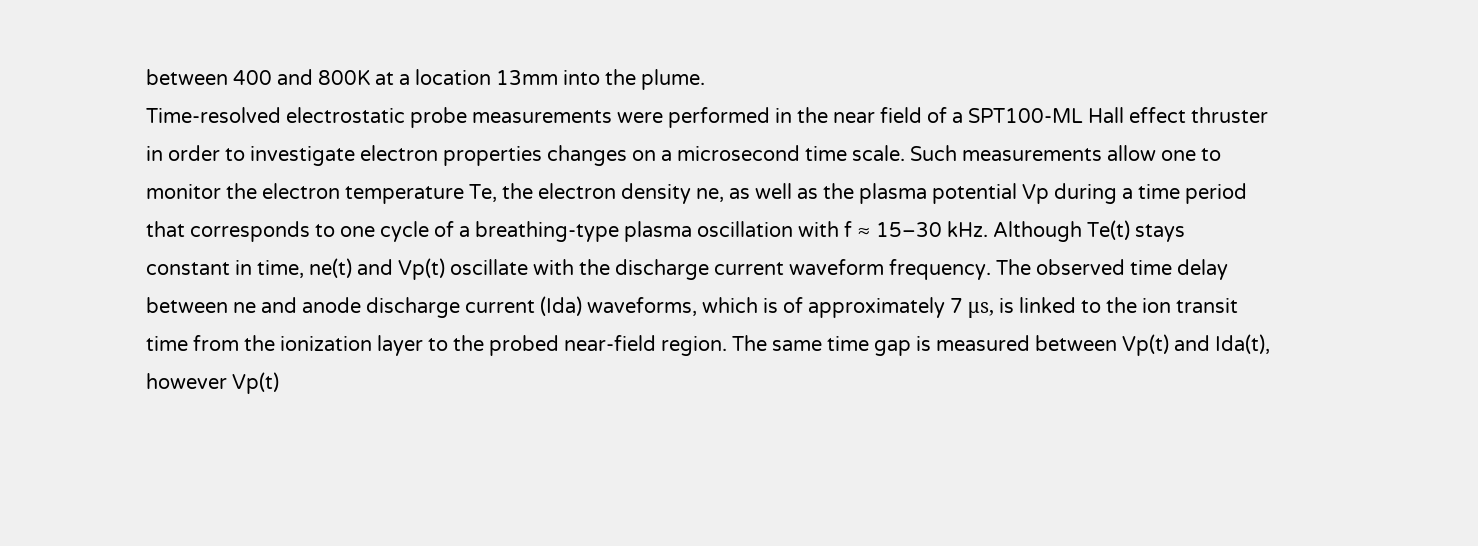between 400 and 800K at a location 13mm into the plume.
Time-resolved electrostatic probe measurements were performed in the near field of a SPT100-ML Hall effect thruster in order to investigate electron properties changes on a microsecond time scale. Such measurements allow one to monitor the electron temperature Te, the electron density ne, as well as the plasma potential Vp during a time period that corresponds to one cycle of a breathing-type plasma oscillation with f ≈ 15–30 kHz. Although Te(t) stays constant in time, ne(t) and Vp(t) oscillate with the discharge current waveform frequency. The observed time delay between ne and anode discharge current (Ida) waveforms, which is of approximately 7 μs, is linked to the ion transit time from the ionization layer to the probed near-field region. The same time gap is measured between Vp(t) and Ida(t), however Vp(t)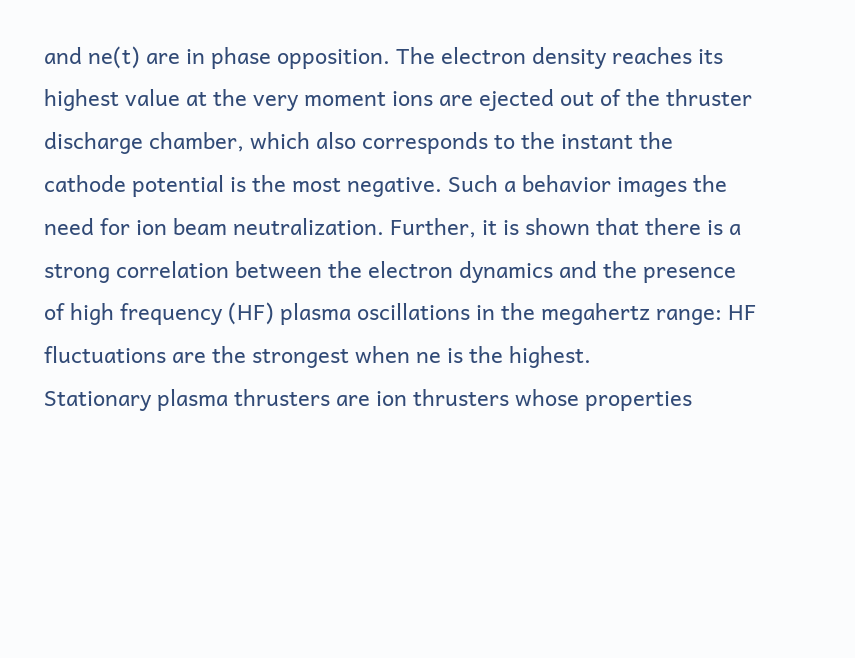and ne(t) are in phase opposition. The electron density reaches its highest value at the very moment ions are ejected out of the thruster discharge chamber, which also corresponds to the instant the cathode potential is the most negative. Such a behavior images the need for ion beam neutralization. Further, it is shown that there is a strong correlation between the electron dynamics and the presence of high frequency (HF) plasma oscillations in the megahertz range: HF fluctuations are the strongest when ne is the highest.
Stationary plasma thrusters are ion thrusters whose properties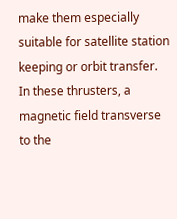make them especially suitable for satellite station keeping or orbit transfer. In these thrusters, a magnetic field transverse to the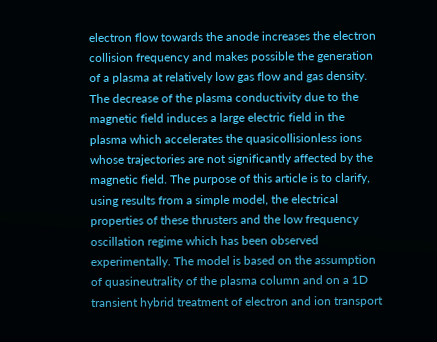electron flow towards the anode increases the electron collision frequency and makes possible the generation of a plasma at relatively low gas flow and gas density. The decrease of the plasma conductivity due to the magnetic field induces a large electric field in the plasma which accelerates the quasicollisionless ions whose trajectories are not significantly affected by the magnetic field. The purpose of this article is to clarify, using results from a simple model, the electrical properties of these thrusters and the low frequency oscillation regime which has been observed experimentally. The model is based on the assumption of quasineutrality of the plasma column and on a 1D transient hybrid treatment of electron and ion transport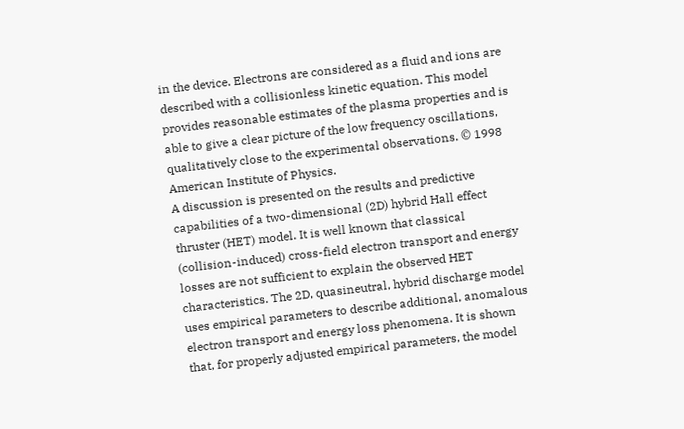in the device. Electrons are considered as a fluid and ions are described with a collisionless kinetic equation. This model provides reasonable estimates of the plasma properties and is able to give a clear picture of the low frequency oscillations, qualitatively close to the experimental observations. © 1998 American Institute of Physics.
A discussion is presented on the results and predictive capabilities of a two-dimensional (2D) hybrid Hall effect thruster (HET) model. It is well known that classical (collision-induced) cross-field electron transport and energy losses are not sufficient to explain the observed HET characteristics. The 2D, quasineutral, hybrid discharge model uses empirical parameters to describe additional, anomalous electron transport and energy loss phenomena. It is shown that, for properly adjusted empirical parameters, the model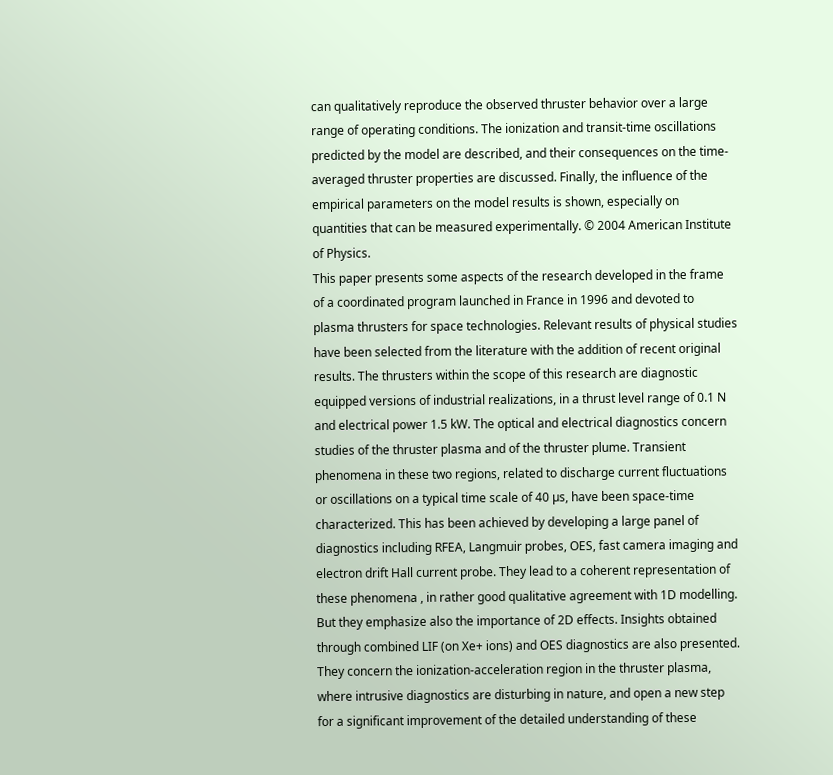can qualitatively reproduce the observed thruster behavior over a large range of operating conditions. The ionization and transit-time oscillations predicted by the model are described, and their consequences on the time-averaged thruster properties are discussed. Finally, the influence of the empirical parameters on the model results is shown, especially on quantities that can be measured experimentally. © 2004 American Institute of Physics.
This paper presents some aspects of the research developed in the frame of a coordinated program launched in France in 1996 and devoted to plasma thrusters for space technologies. Relevant results of physical studies have been selected from the literature with the addition of recent original results. The thrusters within the scope of this research are diagnostic equipped versions of industrial realizations, in a thrust level range of 0.1 N and electrical power 1.5 kW. The optical and electrical diagnostics concern studies of the thruster plasma and of the thruster plume. Transient phenomena in these two regions, related to discharge current fluctuations or oscillations on a typical time scale of 40 µs, have been space-time characterized. This has been achieved by developing a large panel of diagnostics including RFEA, Langmuir probes, OES, fast camera imaging and electron drift Hall current probe. They lead to a coherent representation of these phenomena , in rather good qualitative agreement with 1D modelling. But they emphasize also the importance of 2D effects. Insights obtained through combined LIF (on Xe+ ions) and OES diagnostics are also presented. They concern the ionization-acceleration region in the thruster plasma, where intrusive diagnostics are disturbing in nature, and open a new step for a significant improvement of the detailed understanding of these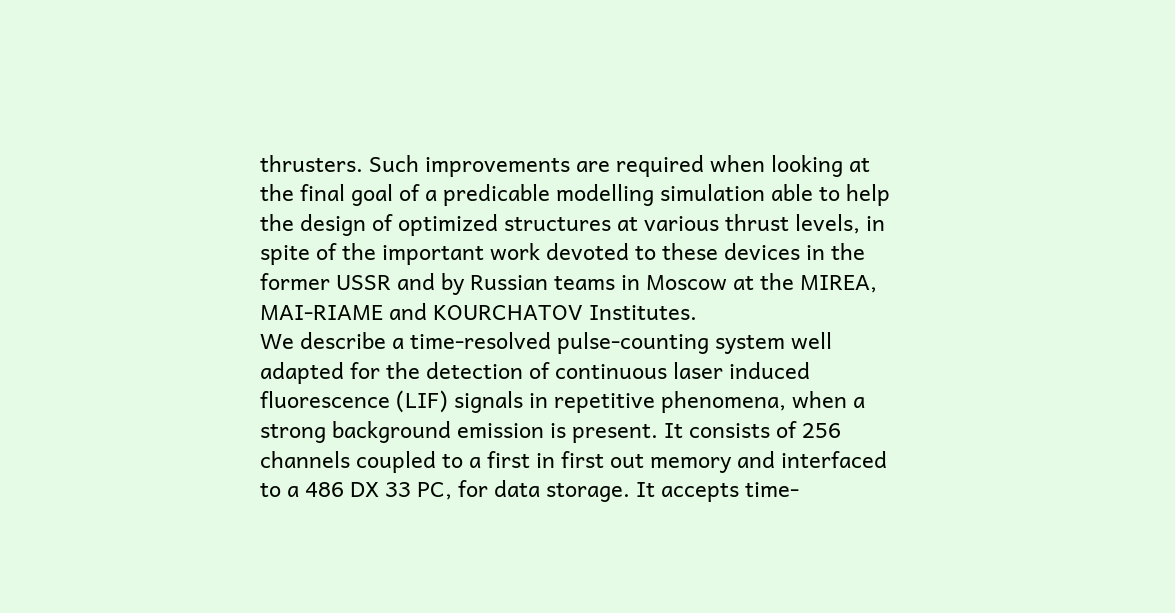thrusters. Such improvements are required when looking at the final goal of a predicable modelling simulation able to help the design of optimized structures at various thrust levels, in spite of the important work devoted to these devices in the former USSR and by Russian teams in Moscow at the MIREA, MAI-RIAME and KOURCHATOV Institutes.
We describe a time‐resolved pulse‐counting system well adapted for the detection of continuous laser induced fluorescence (LIF) signals in repetitive phenomena, when a strong background emission is present. It consists of 256 channels coupled to a first in first out memory and interfaced to a 486 DX 33 PC, for data storage. It accepts time‐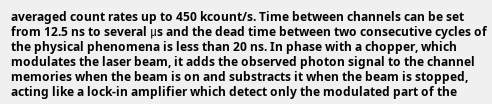averaged count rates up to 450 kcount/s. Time between channels can be set from 12.5 ns to several μs and the dead time between two consecutive cycles of the physical phenomena is less than 20 ns. In phase with a chopper, which modulates the laser beam, it adds the observed photon signal to the channel memories when the beam is on and substracts it when the beam is stopped, acting like a lock‐in amplifier which detect only the modulated part of the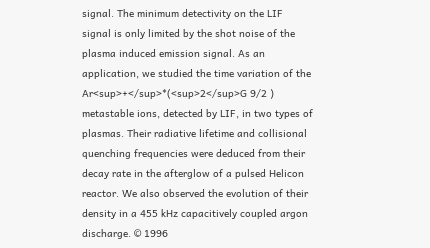signal. The minimum detectivity on the LIF signal is only limited by the shot noise of the plasma induced emission signal. As an application, we studied the time variation of the Ar<sup>+</sup>*(<sup>2</sup>G 9/2 ) metastable ions, detected by LIF, in two types of plasmas. Their radiative lifetime and collisional quenching frequencies were deduced from their decay rate in the afterglow of a pulsed Helicon reactor. We also observed the evolution of their density in a 455 kHz capacitively coupled argon discharge. © 1996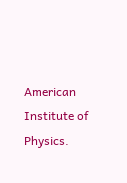American Institute of Physics.